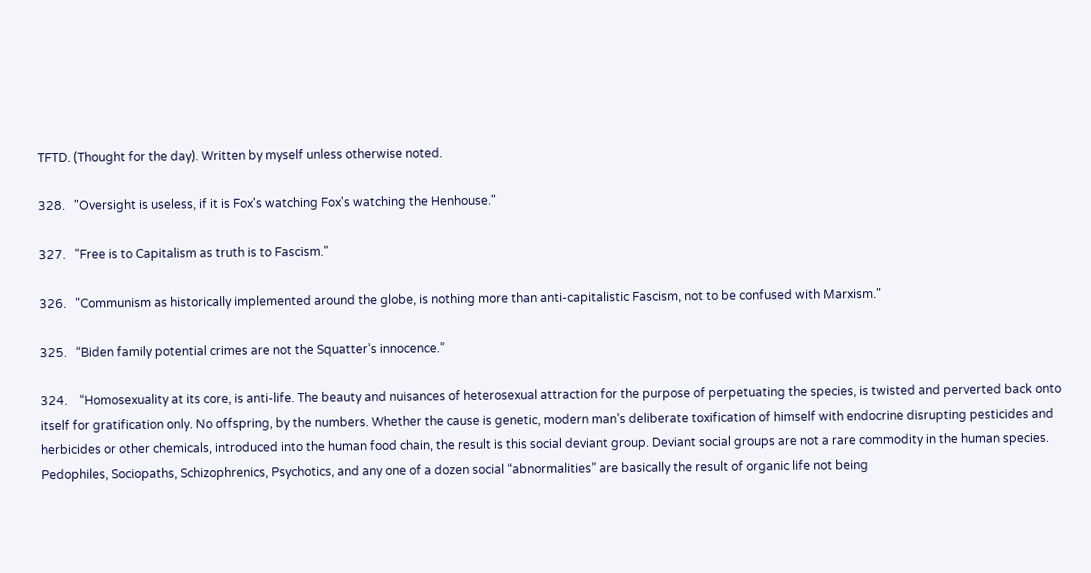TFTD. (Thought for the day). Written by myself unless otherwise noted.

328.   "Oversight is useless, if it is Fox's watching Fox's watching the Henhouse."

327.   "Free is to Capitalism as truth is to Fascism."

326.   "Communism as historically implemented around the globe, is nothing more than anti-capitalistic Fascism, not to be confused with Marxism."

325.   “Biden family potential crimes are not the Squatter’s innocence.”

324.    “Homosexuality at its core, is anti-life. The beauty and nuisances of heterosexual attraction for the purpose of perpetuating the species, is twisted and perverted back onto itself for gratification only. No offspring, by the numbers. Whether the cause is genetic, modern man’s deliberate toxification of himself with endocrine disrupting pesticides and herbicides or other chemicals, introduced into the human food chain, the result is this social deviant group. Deviant social groups are not a rare commodity in the human species. Pedophiles, Sociopaths, Schizophrenics, Psychotics, and any one of a dozen social “abnormalities” are basically the result of organic life not being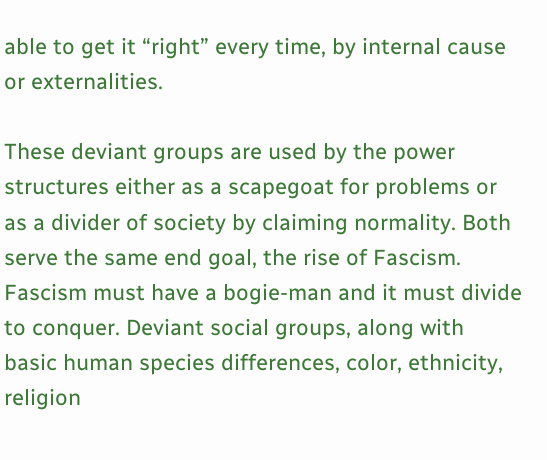able to get it “right” every time, by internal cause or externalities.

These deviant groups are used by the power structures either as a scapegoat for problems or as a divider of society by claiming normality. Both serve the same end goal, the rise of Fascism. Fascism must have a bogie-man and it must divide to conquer. Deviant social groups, along with basic human species differences, color, ethnicity, religion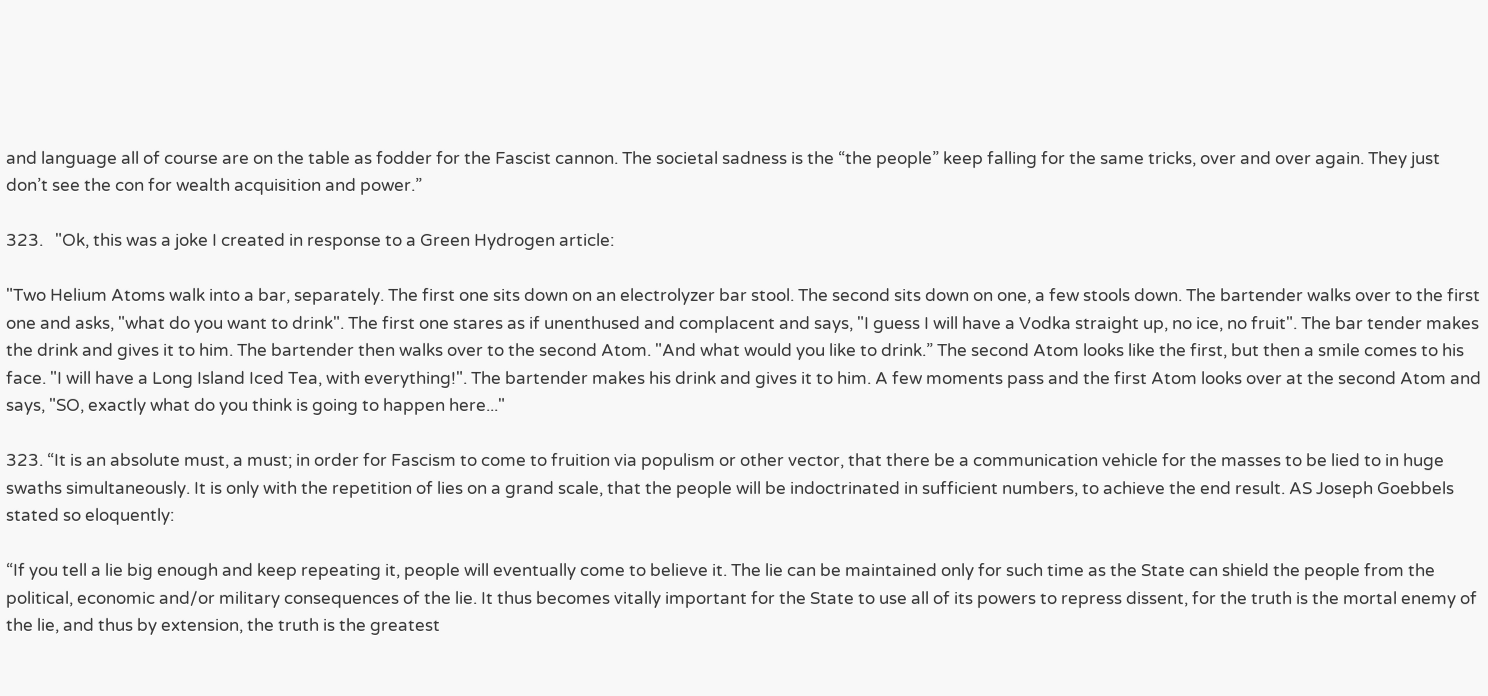and language all of course are on the table as fodder for the Fascist cannon. The societal sadness is the “the people” keep falling for the same tricks, over and over again. They just don’t see the con for wealth acquisition and power.”

323.   "Ok, this was a joke I created in response to a Green Hydrogen article:

"Two Helium Atoms walk into a bar, separately. The first one sits down on an electrolyzer bar stool. The second sits down on one, a few stools down. The bartender walks over to the first one and asks, "what do you want to drink". The first one stares as if unenthused and complacent and says, "I guess I will have a Vodka straight up, no ice, no fruit". The bar tender makes the drink and gives it to him. The bartender then walks over to the second Atom. "And what would you like to drink.” The second Atom looks like the first, but then a smile comes to his face. "I will have a Long Island Iced Tea, with everything!". The bartender makes his drink and gives it to him. A few moments pass and the first Atom looks over at the second Atom and says, "SO, exactly what do you think is going to happen here..."

323. “It is an absolute must, a must; in order for Fascism to come to fruition via populism or other vector, that there be a communication vehicle for the masses to be lied to in huge swaths simultaneously. It is only with the repetition of lies on a grand scale, that the people will be indoctrinated in sufficient numbers, to achieve the end result. AS Joseph Goebbels stated so eloquently:

“If you tell a lie big enough and keep repeating it, people will eventually come to believe it. The lie can be maintained only for such time as the State can shield the people from the political, economic and/or military consequences of the lie. It thus becomes vitally important for the State to use all of its powers to repress dissent, for the truth is the mortal enemy of the lie, and thus by extension, the truth is the greatest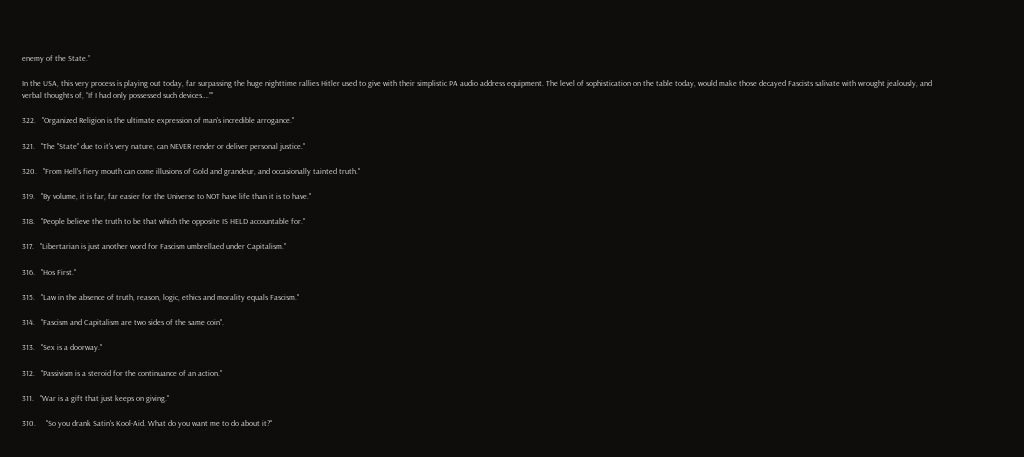enemy of the State.”

In the USA, this very process is playing out today, far surpassing the huge nighttime rallies Hitler used to give with their simplistic PA audio address equipment. The level of sophistication on the table today, would make those decayed Fascists salivate with wrought jealously, and verbal thoughts of, “If I had only possessed such devices….”"

322.   "Organized Religion is the ultimate expression of man's incredible arrogance."

321.   "The "State" due to it's very nature, can NEVER render or deliver personal justice."

320.   "From Hell's fiery mouth can come illusions of Gold and grandeur, and occasionally tainted truth."

319.   "By volume, it is far, far easier for the Universe to NOT have life than it is to have."

318.   "People believe the truth to be that which the opposite IS HELD accountable for."

317.   "Libertarian is just another word for Fascism umbrellaed under Capitalism."

316.   "Hos First."

315.   "Law in the absence of truth, reason, logic, ethics and morality equals Fascism."

314.   "Fascism and Capitalism are two sides of the same coin".

313.   "Sex is a doorway."

312.   "Passivism is a steroid for the continuance of an action."

311.   "War is a gift that just keeps on giving."

310.     "So you drank Satin's Kool-Aid. What do you want me to do about it?"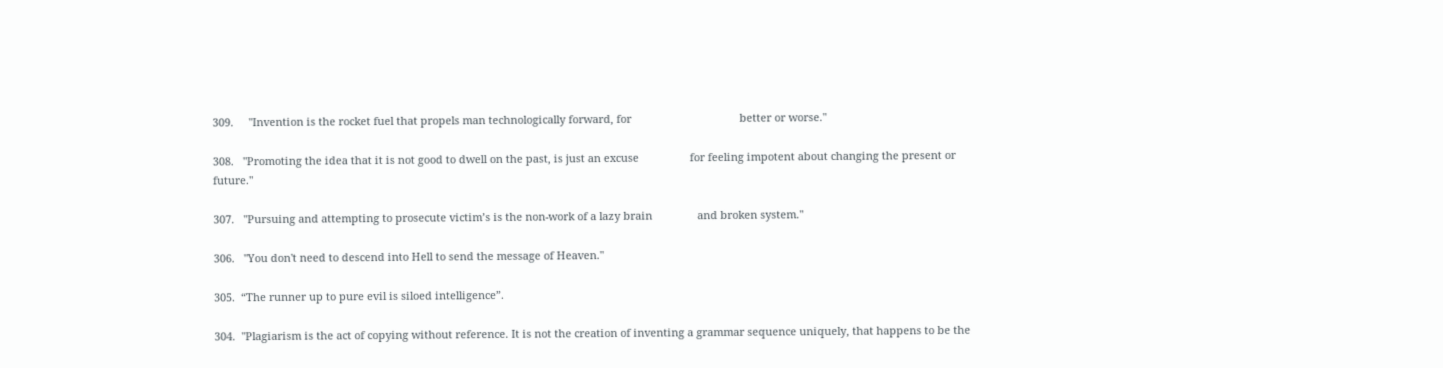309.     "Invention is the rocket fuel that propels man technologically forward, for                                    better or worse."

308.   "Promoting the idea that it is not good to dwell on the past, is just an excuse                 for feeling impotent about changing the present or future."

307.   "Pursuing and attempting to prosecute victim’s is the non-work of a lazy brain               and broken system."

306.   "You don't need to descend into Hell to send the message of Heaven."

305.  “The runner up to pure evil is siloed intelligence”.

304.  "Plagiarism is the act of copying without reference. It is not the creation of inventing a grammar sequence uniquely, that happens to be the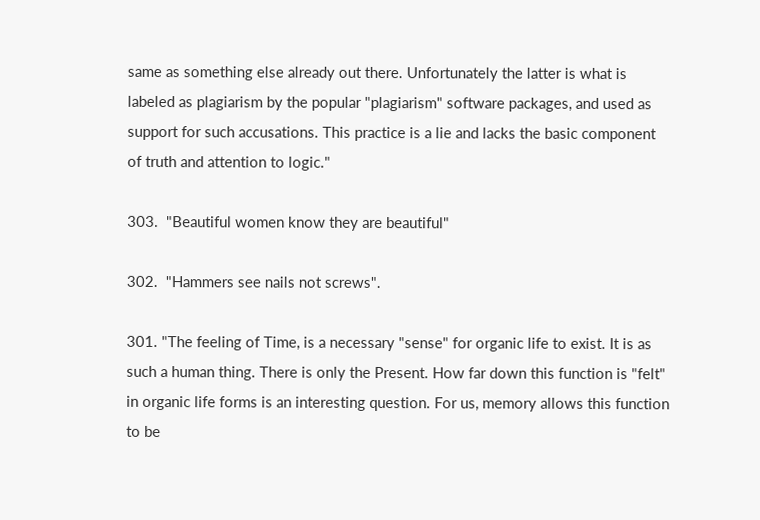same as something else already out there. Unfortunately the latter is what is labeled as plagiarism by the popular "plagiarism" software packages, and used as support for such accusations. This practice is a lie and lacks the basic component of truth and attention to logic."

303.  "Beautiful women know they are beautiful"

302.  "Hammers see nails not screws".

301. "The feeling of Time, is a necessary "sense" for organic life to exist. It is as such a human thing. There is only the Present. How far down this function is "felt" in organic life forms is an interesting question. For us, memory allows this function to be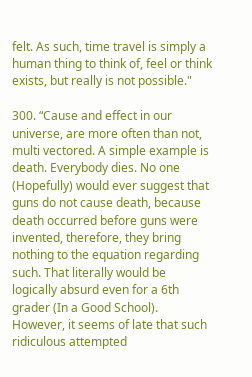felt. As such, time travel is simply a human thing to think of, feel or think exists, but really is not possible."

300. “Cause and effect in our universe, are more often than not, multi vectored. A simple example is death. Everybody dies. No one (Hopefully) would ever suggest that guns do not cause death, because death occurred before guns were invented, therefore, they bring nothing to the equation regarding such. That literally would be logically absurd even for a 6th grader (In a Good School). However, it seems of late that such ridiculous attempted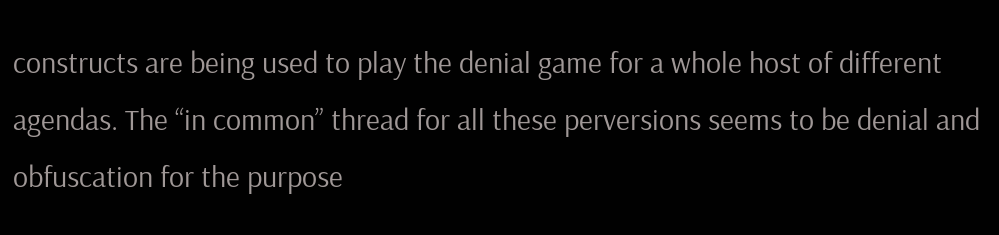constructs are being used to play the denial game for a whole host of different agendas. The “in common” thread for all these perversions seems to be denial and obfuscation for the purpose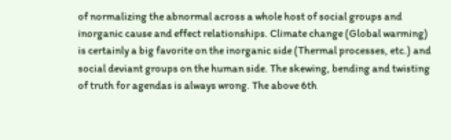of normalizing the abnormal across a whole host of social groups and inorganic cause and effect relationships. Climate change (Global warming) is certainly a big favorite on the inorganic side (Thermal processes, etc.) and social deviant groups on the human side. The skewing, bending and twisting of truth for agendas is always wrong. The above 6th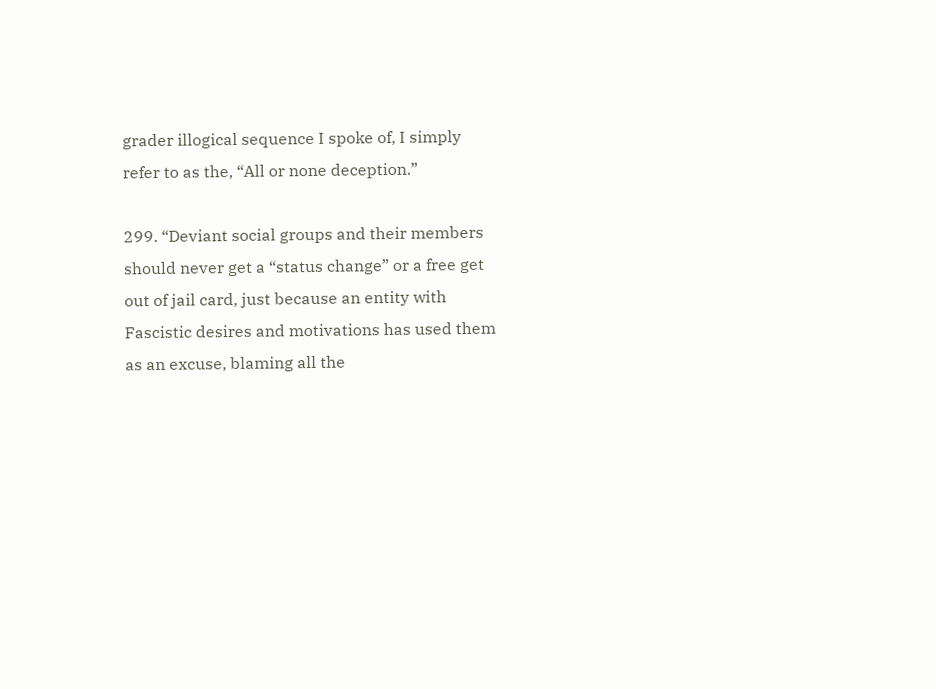grader illogical sequence I spoke of, I simply refer to as the, “All or none deception.”

299. “Deviant social groups and their members should never get a “status change” or a free get out of jail card, just because an entity with Fascistic desires and motivations has used them as an excuse, blaming all the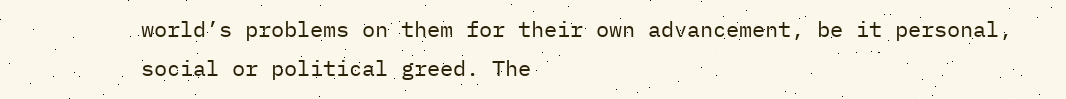world’s problems on them for their own advancement, be it personal, social or political greed. The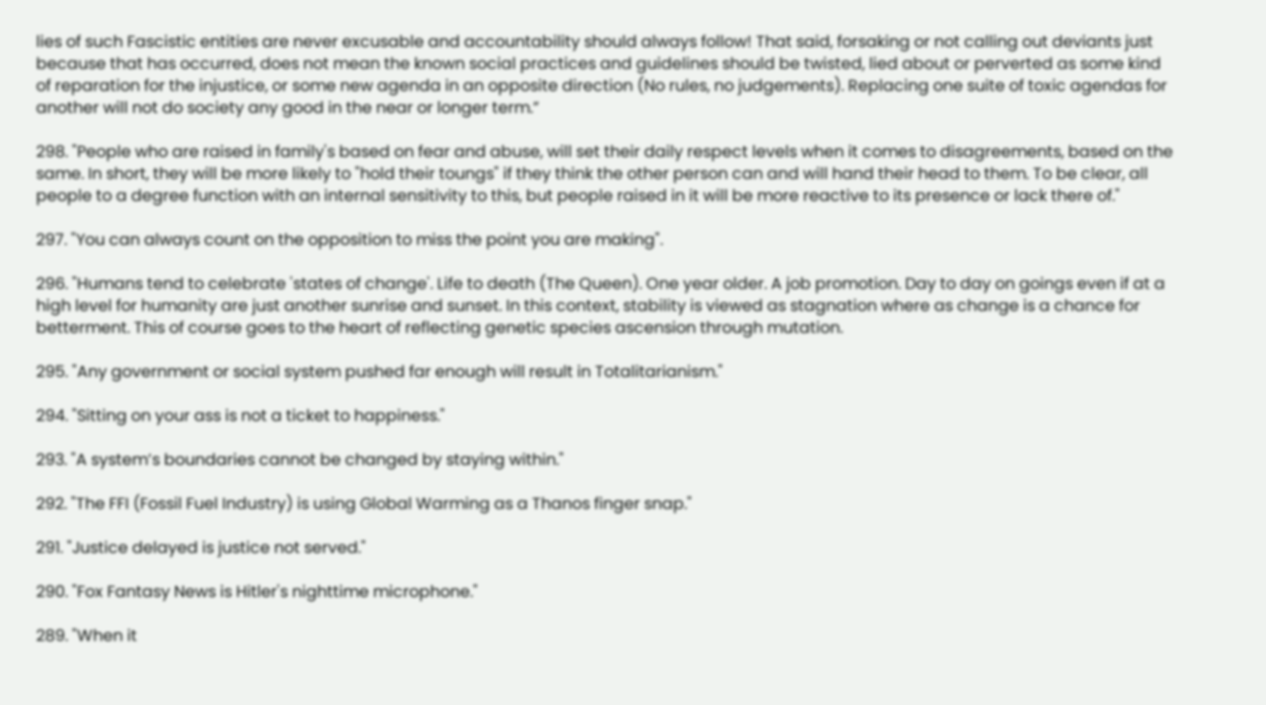lies of such Fascistic entities are never excusable and accountability should always follow! That said, forsaking or not calling out deviants just because that has occurred, does not mean the known social practices and guidelines should be twisted, lied about or perverted as some kind of reparation for the injustice, or some new agenda in an opposite direction (No rules, no judgements). Replacing one suite of toxic agendas for another will not do society any good in the near or longer term.”

298. "People who are raised in family's based on fear and abuse, will set their daily respect levels when it comes to disagreements, based on the same. In short, they will be more likely to "hold their toungs" if they think the other person can and will hand their head to them. To be clear, all people to a degree function with an internal sensitivity to this, but people raised in it will be more reactive to its presence or lack there of."

297. "You can always count on the opposition to miss the point you are making".

296. "Humans tend to celebrate 'states of change'. Life to death (The Queen). One year older. A job promotion. Day to day on goings even if at a high level for humanity are just another sunrise and sunset. In this context, stability is viewed as stagnation where as change is a chance for betterment. This of course goes to the heart of reflecting genetic species ascension through mutation.

295. "Any government or social system pushed far enough will result in Totalitarianism."

294. "Sitting on your ass is not a ticket to happiness."

293. "A system’s boundaries cannot be changed by staying within."

292. "The FFI (Fossil Fuel Industry) is using Global Warming as a Thanos finger snap."

291. "Justice delayed is justice not served."

290. "Fox Fantasy News is Hitler's nighttime microphone."

289. "When it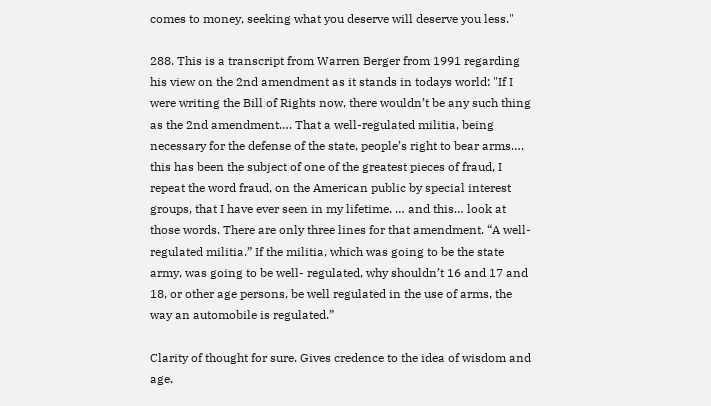comes to money, seeking what you deserve will deserve you less."

288. This is a transcript from Warren Berger from 1991 regarding his view on the 2nd amendment as it stands in todays world: "If I were writing the Bill of Rights now, there wouldn’t be any such thing as the 2nd amendment…. That a well-regulated militia, being necessary for the defense of the state, people’s right to bear arms…. this has been the subject of one of the greatest pieces of fraud, I repeat the word fraud, on the American public by special interest groups, that I have ever seen in my lifetime. … and this… look at those words. There are only three lines for that amendment. “A well-regulated militia.” If the militia, which was going to be the state army, was going to be well- regulated, why shouldn’t 16 and 17 and 18, or other age persons, be well regulated in the use of arms, the way an automobile is regulated.”

Clarity of thought for sure. Gives credence to the idea of wisdom and age.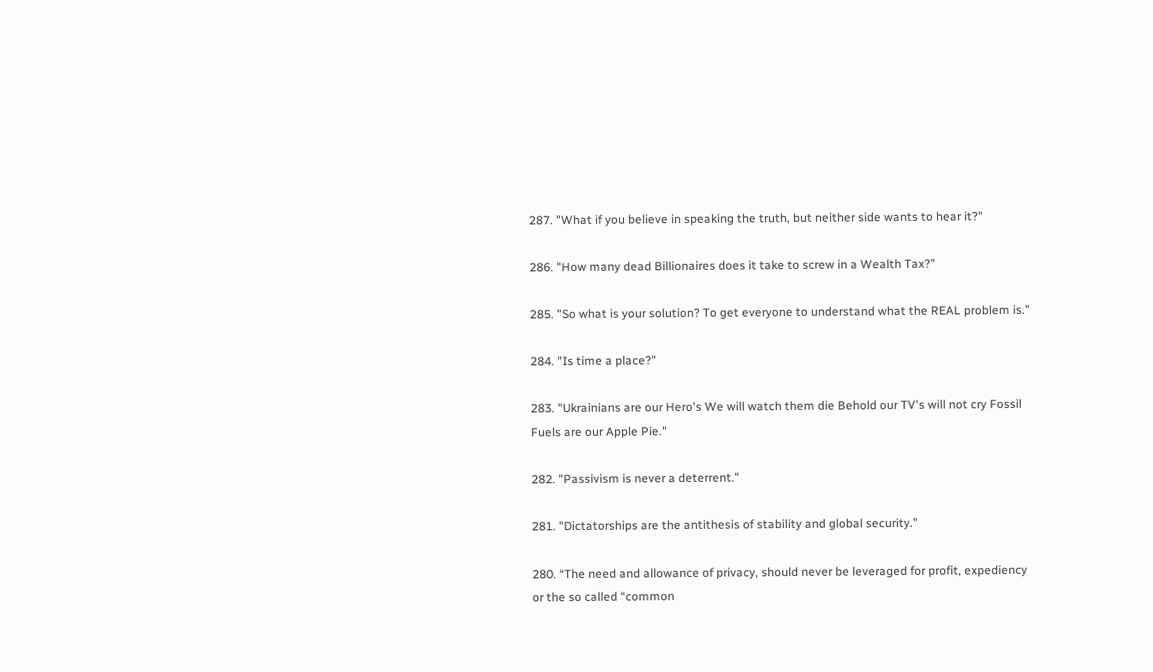287. "What if you believe in speaking the truth, but neither side wants to hear it?"

286. "How many dead Billionaires does it take to screw in a Wealth Tax?"

285. "So what is your solution? To get everyone to understand what the REAL problem is."

284. "Is time a place?"

283. "Ukrainians are our Hero's We will watch them die Behold our TV's will not cry Fossil Fuels are our Apple Pie."

282. "Passivism is never a deterrent."

281. "Dictatorships are the antithesis of stability and global security."

280. “The need and allowance of privacy, should never be leveraged for profit, expediency or the so called “common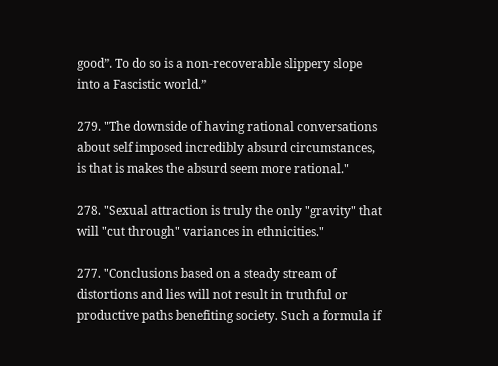good”. To do so is a non-recoverable slippery slope into a Fascistic world.”

279. "The downside of having rational conversations about self imposed incredibly absurd circumstances, is that is makes the absurd seem more rational."

278. "Sexual attraction is truly the only "gravity" that will "cut through" variances in ethnicities."

277. "Conclusions based on a steady stream of distortions and lies will not result in truthful or productive paths benefiting society. Such a formula if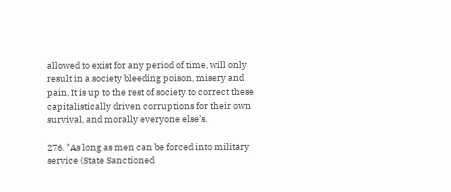allowed to exist for any period of time, will only result in a society bleeding poison, misery and pain. It is up to the rest of society to correct these capitalistically driven corruptions for their own survival, and morally everyone else’s.

276. "As long as men can be forced into military service (State Sanctioned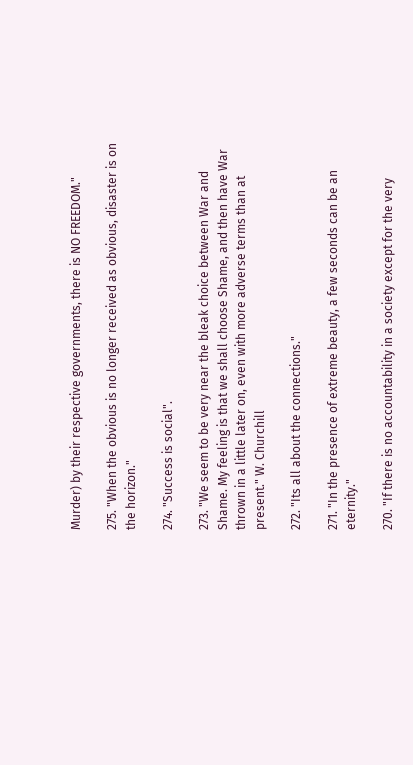Murder) by their respective governments, there is NO FREEDOM."

275. "When the obvious is no longer received as obvious, disaster is on the horizon."

274. "Success is social".

273. "We seem to be very near the bleak choice between War and Shame. My feeling is that we shall choose Shame, and then have War thrown in a little later on, even with more adverse terms than at present." W. Churchill

272. "Its all about the connections."

271. "In the presence of extreme beauty, a few seconds can be an eternity."

270. "If there is no accountability in a society except for the very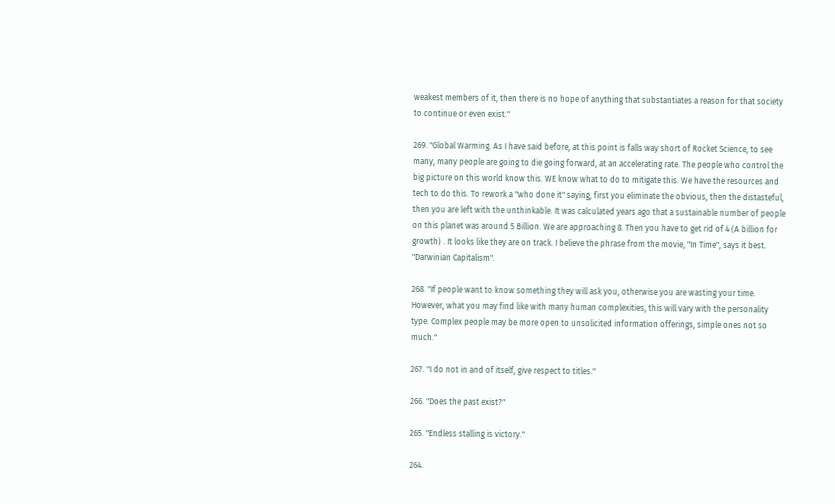weakest members of it, then there is no hope of anything that substantiates a reason for that society to continue or even exist."

269. "Global Warming. As I have said before, at this point is falls way short of Rocket Science, to see many, many people are going to die going forward, at an accelerating rate. The people who control the big picture on this world know this. WE know what to do to mitigate this. We have the resources and tech to do this. To rework a "who done it" saying, first you eliminate the obvious, then the distasteful, then you are left with the unthinkable. It was calculated years ago that a sustainable number of people on this planet was around 5 Billion. We are approaching 8. Then you have to get rid of 4 (A billion for growth) . It looks like they are on track. I believe the phrase from the movie, "In Time", says it best. "Darwinian Capitalism".

268. "If people want to know something they will ask you, otherwise you are wasting your time. However, what you may find like with many human complexities, this will vary with the personality type. Complex people may be more open to unsolicited information offerings, simple ones not so much."

267. "I do not in and of itself, give respect to titles."

266. "Does the past exist?"

265. "Endless stalling is victory."

264.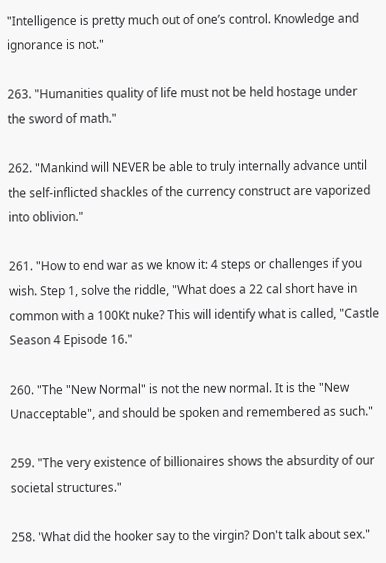"Intelligence is pretty much out of one’s control. Knowledge and ignorance is not."

263. "Humanities quality of life must not be held hostage under the sword of math."

262. "Mankind will NEVER be able to truly internally advance until the self-inflicted shackles of the currency construct are vaporized into oblivion."

261. "How to end war as we know it: 4 steps or challenges if you wish. Step 1, solve the riddle, "What does a 22 cal short have in common with a 100Kt nuke? This will identify what is called, "Castle Season 4 Episode 16."

260. "The "New Normal" is not the new normal. It is the "New Unacceptable", and should be spoken and remembered as such."

259. "The very existence of billionaires shows the absurdity of our societal structures."

258. 'What did the hooker say to the virgin? Don't talk about sex."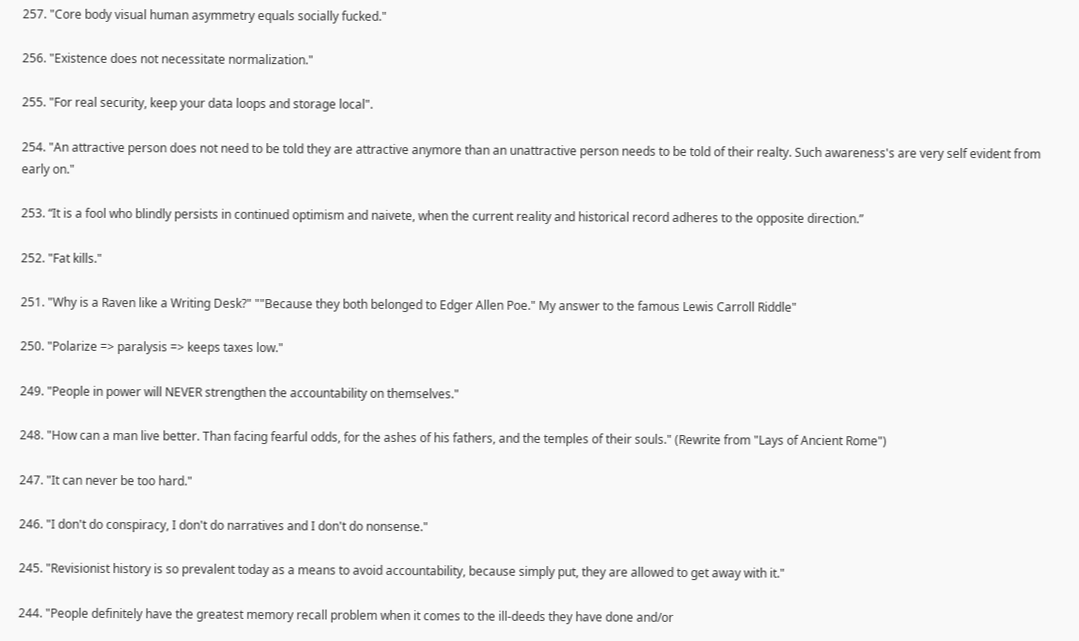257. "Core body visual human asymmetry equals socially fucked."

256. "Existence does not necessitate normalization."

255. "For real security, keep your data loops and storage local".

254. "An attractive person does not need to be told they are attractive anymore than an unattractive person needs to be told of their realty. Such awareness's are very self evident from early on."

253. “It is a fool who blindly persists in continued optimism and naivete, when the current reality and historical record adheres to the opposite direction.”

252. "Fat kills."

251. "Why is a Raven like a Writing Desk?" ""Because they both belonged to Edger Allen Poe." My answer to the famous Lewis Carroll Riddle"

250. "Polarize => paralysis => keeps taxes low."

249. "People in power will NEVER strengthen the accountability on themselves."

248. "How can a man live better. Than facing fearful odds, for the ashes of his fathers, and the temples of their souls." (Rewrite from "Lays of Ancient Rome")

247. "It can never be too hard."

246. "I don't do conspiracy, I don't do narratives and I don't do nonsense."

245. "Revisionist history is so prevalent today as a means to avoid accountability, because simply put, they are allowed to get away with it."

244. "People definitely have the greatest memory recall problem when it comes to the ill-deeds they have done and/or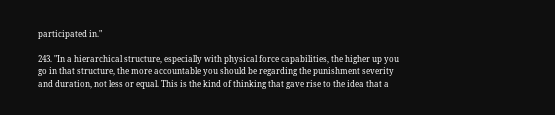participated in."

243. "In a hierarchical structure, especially with physical force capabilities, the higher up you go in that structure, the more accountable you should be regarding the punishment severity and duration, not less or equal. This is the kind of thinking that gave rise to the idea that a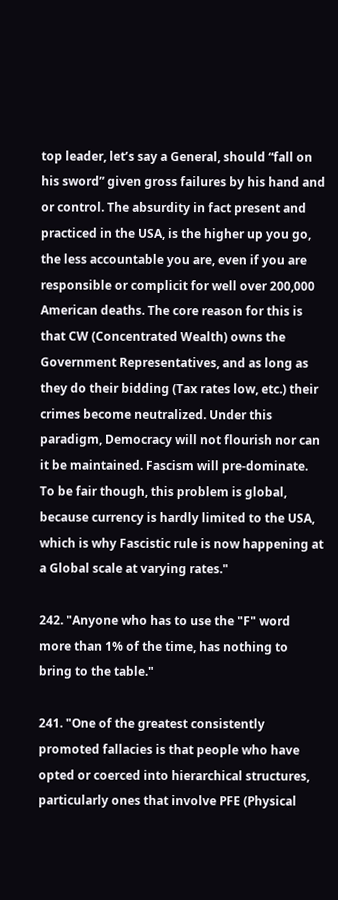top leader, let’s say a General, should “fall on his sword” given gross failures by his hand and or control. The absurdity in fact present and practiced in the USA, is the higher up you go, the less accountable you are, even if you are responsible or complicit for well over 200,000 American deaths. The core reason for this is that CW (Concentrated Wealth) owns the Government Representatives, and as long as they do their bidding (Tax rates low, etc.) their crimes become neutralized. Under this paradigm, Democracy will not flourish nor can it be maintained. Fascism will pre-dominate. To be fair though, this problem is global, because currency is hardly limited to the USA, which is why Fascistic rule is now happening at a Global scale at varying rates."

242. "Anyone who has to use the "F" word more than 1% of the time, has nothing to bring to the table."

241. "One of the greatest consistently promoted fallacies is that people who have opted or coerced into hierarchical structures, particularly ones that involve PFE (Physical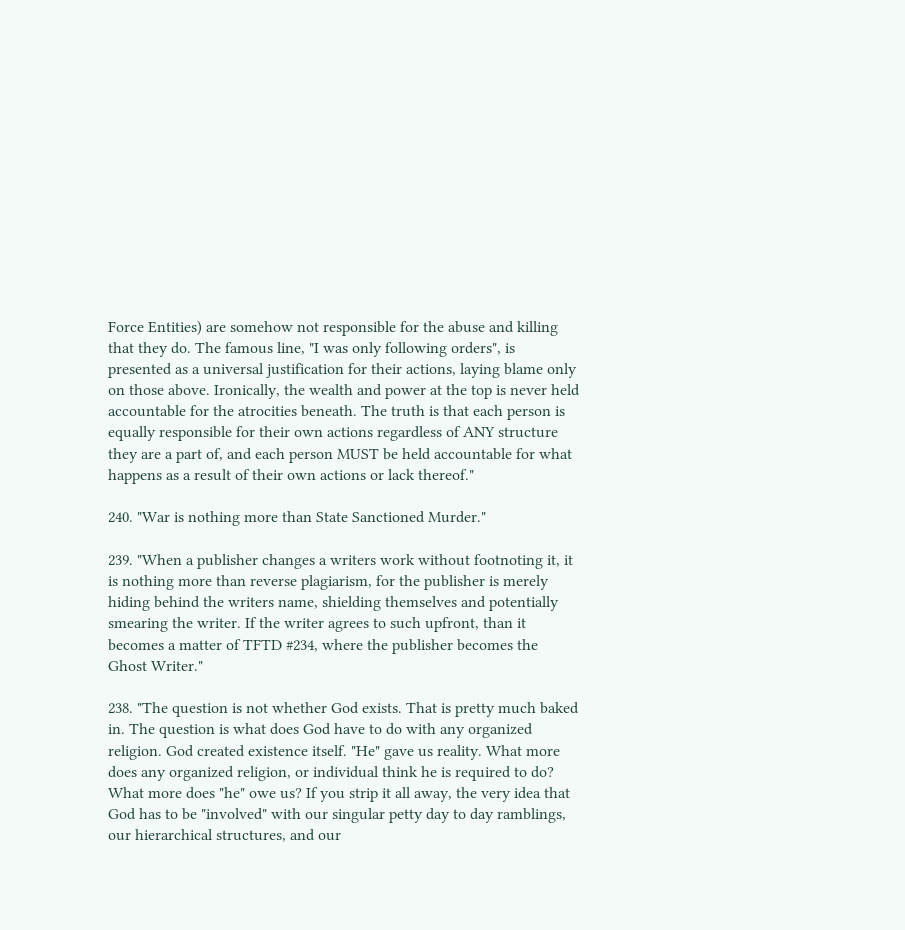Force Entities) are somehow not responsible for the abuse and killing that they do. The famous line, "I was only following orders", is presented as a universal justification for their actions, laying blame only on those above. Ironically, the wealth and power at the top is never held accountable for the atrocities beneath. The truth is that each person is equally responsible for their own actions regardless of ANY structure they are a part of, and each person MUST be held accountable for what happens as a result of their own actions or lack thereof."

240. "War is nothing more than State Sanctioned Murder."

239. "When a publisher changes a writers work without footnoting it, it is nothing more than reverse plagiarism, for the publisher is merely hiding behind the writers name, shielding themselves and potentially smearing the writer. If the writer agrees to such upfront, than it becomes a matter of TFTD #234, where the publisher becomes the Ghost Writer."

238. "The question is not whether God exists. That is pretty much baked in. The question is what does God have to do with any organized religion. God created existence itself. "He" gave us reality. What more does any organized religion, or individual think he is required to do? What more does "he" owe us? If you strip it all away, the very idea that God has to be "involved" with our singular petty day to day ramblings, our hierarchical structures, and our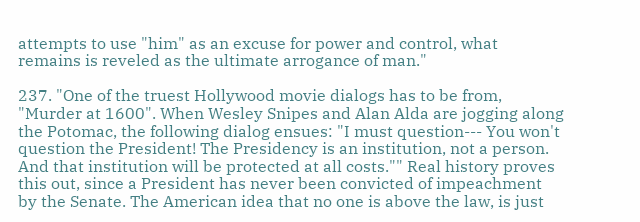attempts to use "him" as an excuse for power and control, what remains is reveled as the ultimate arrogance of man."

237. "One of the truest Hollywood movie dialogs has to be from, "Murder at 1600". When Wesley Snipes and Alan Alda are jogging along the Potomac, the following dialog ensues: "I must question--- You won't question the President! The Presidency is an institution, not a person. And that institution will be protected at all costs."" Real history proves this out, since a President has never been convicted of impeachment by the Senate. The American idea that no one is above the law, is just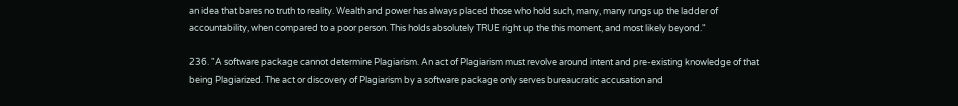an idea that bares no truth to reality. Wealth and power has always placed those who hold such, many, many rungs up the ladder of accountability, when compared to a poor person. This holds absolutely TRUE right up the this moment, and most likely beyond."

236. "A software package cannot determine Plagiarism. An act of Plagiarism must revolve around intent and pre-existing knowledge of that being Plagiarized. The act or discovery of Plagiarism by a software package only serves bureaucratic accusation and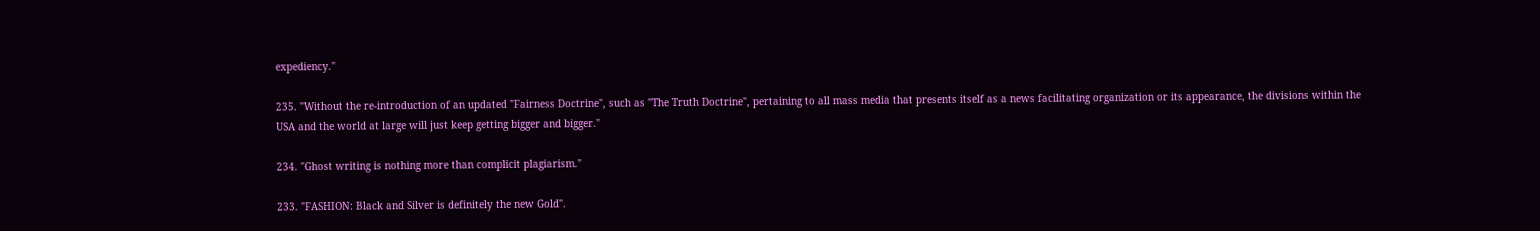expediency."

235. "Without the re-introduction of an updated "Fairness Doctrine", such as "The Truth Doctrine", pertaining to all mass media that presents itself as a news facilitating organization or its appearance, the divisions within the USA and the world at large will just keep getting bigger and bigger."

234. "Ghost writing is nothing more than complicit plagiarism."

233. "FASHION: Black and Silver is definitely the new Gold".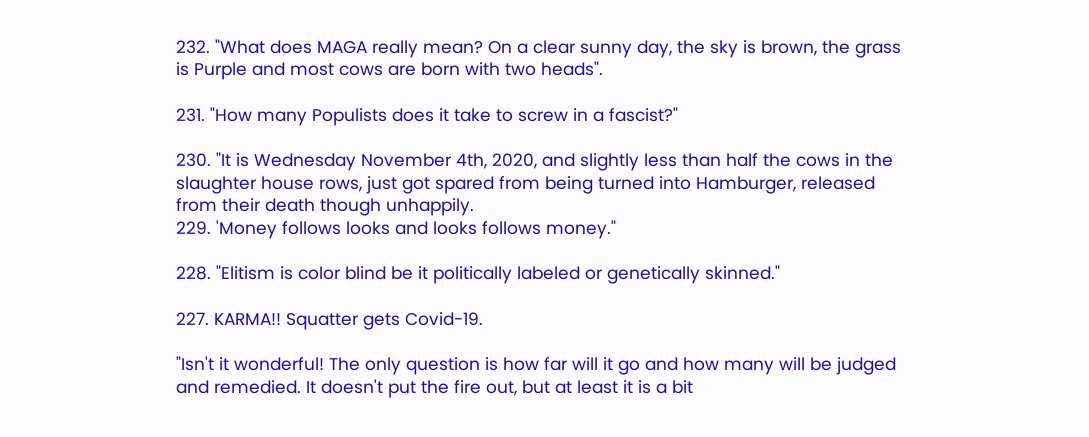232. "What does MAGA really mean? On a clear sunny day, the sky is brown, the grass is Purple and most cows are born with two heads".

231. "How many Populists does it take to screw in a fascist?"

230. "It is Wednesday November 4th, 2020, and slightly less than half the cows in the slaughter house rows, just got spared from being turned into Hamburger, released from their death though unhappily.
229. 'Money follows looks and looks follows money."

228. "Elitism is color blind be it politically labeled or genetically skinned."

227. KARMA!! Squatter gets Covid-19.

"Isn't it wonderful! The only question is how far will it go and how many will be judged and remedied. It doesn't put the fire out, but at least it is a bit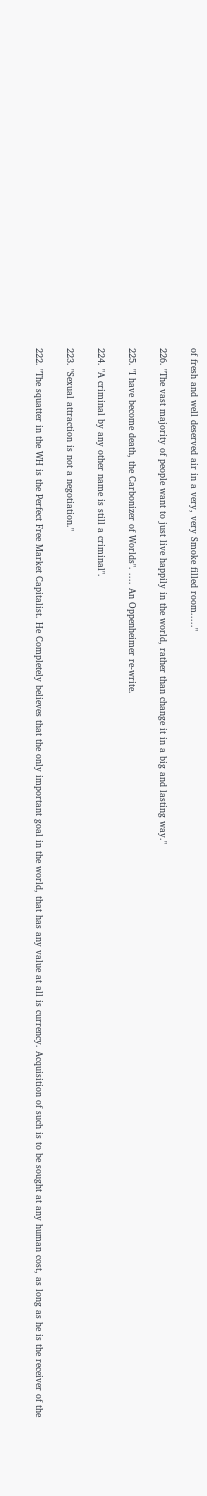of fresh and well deserved air in a very, very Smoke filled room....."

226. "The vast majority of people want to just live happily in the world, rather than change it in a big and lasting way."

225. "I have become death, the Carbonizer of Worlds". .... An Oppenheimer re-write.

224. "A criminal by any other name is still a criminal".

223. "Sexual attraction is not a negotiation."

222. "The squatter in the WH is the Perfect Free Market Capitalist. He Completely believes that the only important goal in the world, that has any value at all is currency. Acquisition of such is to be sought at any human cost, as long as he is the receiver of the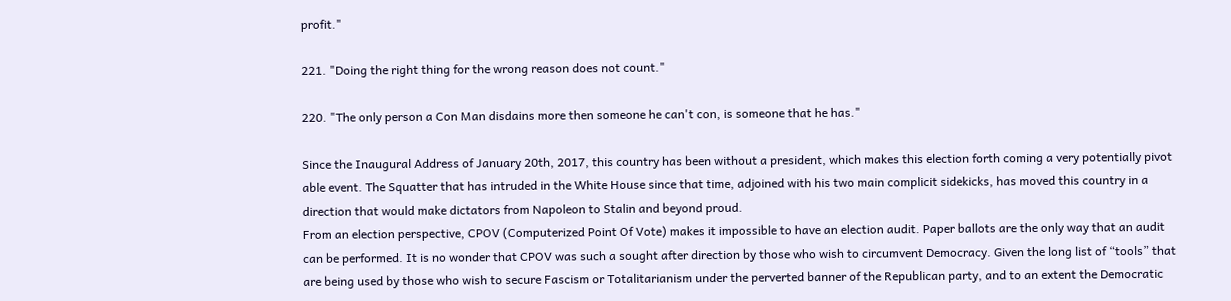profit."

221. "Doing the right thing for the wrong reason does not count."

220. "The only person a Con Man disdains more then someone he can't con, is someone that he has."

Since the Inaugural Address of January 20th, 2017, this country has been without a president, which makes this election forth coming a very potentially pivot able event. The Squatter that has intruded in the White House since that time, adjoined with his two main complicit sidekicks, has moved this country in a direction that would make dictators from Napoleon to Stalin and beyond proud.
From an election perspective, CPOV (Computerized Point Of Vote) makes it impossible to have an election audit. Paper ballots are the only way that an audit can be performed. It is no wonder that CPOV was such a sought after direction by those who wish to circumvent Democracy. Given the long list of “tools” that are being used by those who wish to secure Fascism or Totalitarianism under the perverted banner of the Republican party, and to an extent the Democratic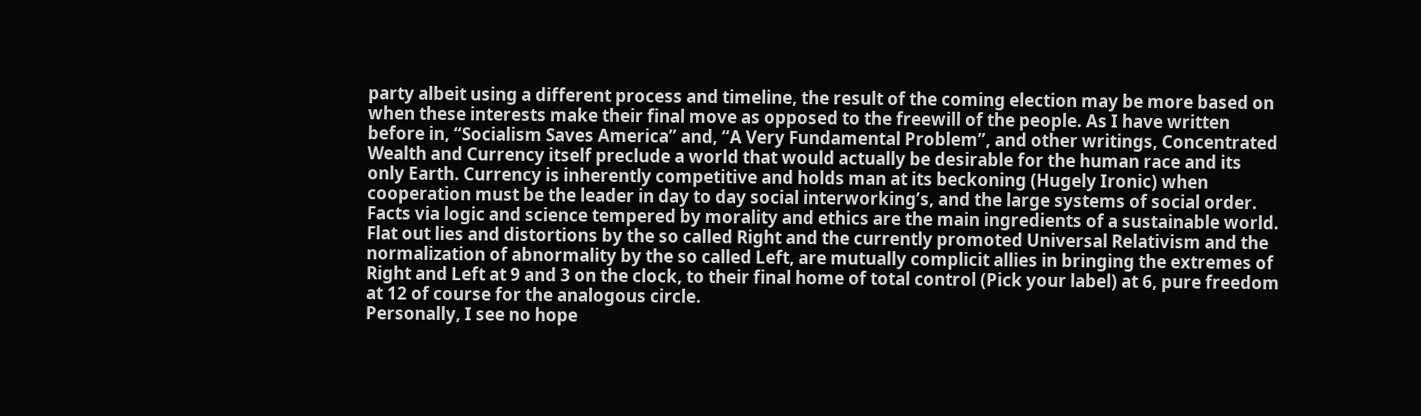party albeit using a different process and timeline, the result of the coming election may be more based on when these interests make their final move as opposed to the freewill of the people. As I have written before in, “Socialism Saves America” and, “A Very Fundamental Problem”, and other writings, Concentrated Wealth and Currency itself preclude a world that would actually be desirable for the human race and its only Earth. Currency is inherently competitive and holds man at its beckoning (Hugely Ironic) when cooperation must be the leader in day to day social interworking’s, and the large systems of social order. Facts via logic and science tempered by morality and ethics are the main ingredients of a sustainable world. Flat out lies and distortions by the so called Right and the currently promoted Universal Relativism and the normalization of abnormality by the so called Left, are mutually complicit allies in bringing the extremes of Right and Left at 9 and 3 on the clock, to their final home of total control (Pick your label) at 6, pure freedom at 12 of course for the analogous circle.
Personally, I see no hope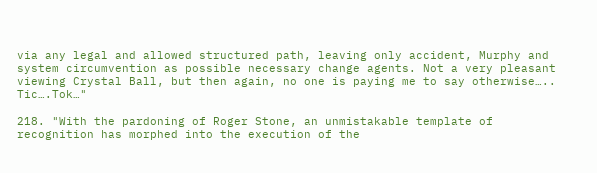via any legal and allowed structured path, leaving only accident, Murphy and system circumvention as possible necessary change agents. Not a very pleasant viewing Crystal Ball, but then again, no one is paying me to say otherwise….. Tic….Tok…"

218. "With the pardoning of Roger Stone, an unmistakable template of recognition has morphed into the execution of the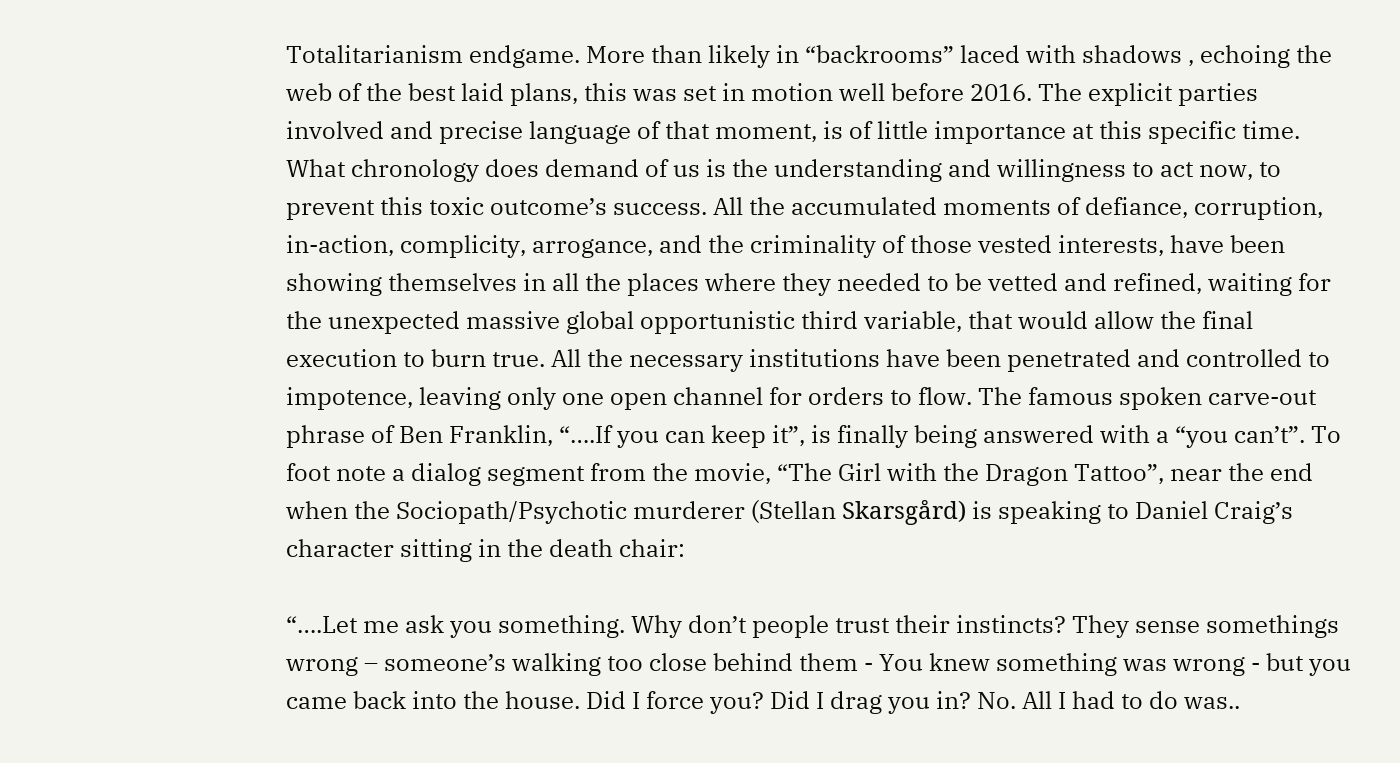Totalitarianism endgame. More than likely in “backrooms” laced with shadows , echoing the web of the best laid plans, this was set in motion well before 2016. The explicit parties involved and precise language of that moment, is of little importance at this specific time. What chronology does demand of us is the understanding and willingness to act now, to prevent this toxic outcome’s success. All the accumulated moments of defiance, corruption, in-action, complicity, arrogance, and the criminality of those vested interests, have been showing themselves in all the places where they needed to be vetted and refined, waiting for the unexpected massive global opportunistic third variable, that would allow the final execution to burn true. All the necessary institutions have been penetrated and controlled to impotence, leaving only one open channel for orders to flow. The famous spoken carve-out phrase of Ben Franklin, “….If you can keep it”, is finally being answered with a “you can’t”. To foot note a dialog segment from the movie, “The Girl with the Dragon Tattoo”, near the end when the Sociopath/Psychotic murderer (Stellan Skarsgård) is speaking to Daniel Craig’s character sitting in the death chair:

“….Let me ask you something. Why don’t people trust their instincts? They sense somethings wrong – someone’s walking too close behind them - You knew something was wrong - but you came back into the house. Did I force you? Did I drag you in? No. All I had to do was..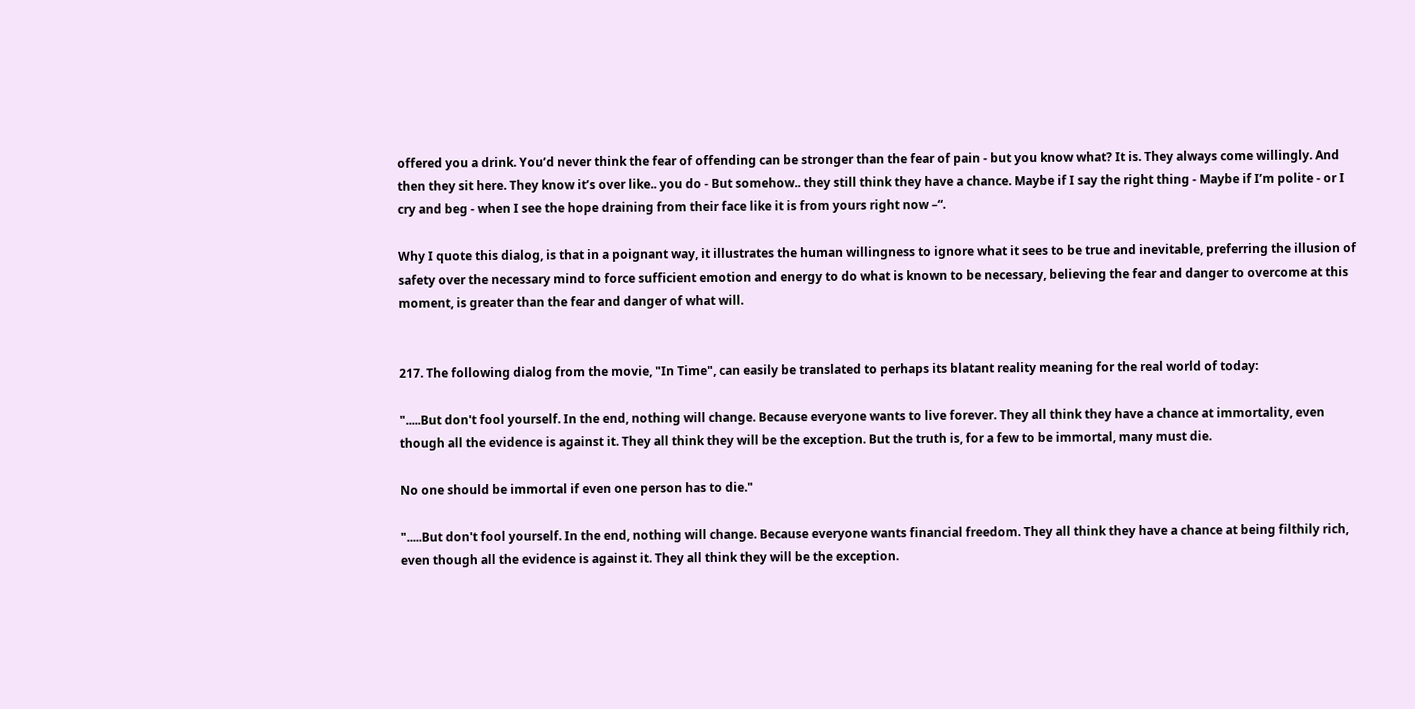offered you a drink. You’d never think the fear of offending can be stronger than the fear of pain - but you know what? It is. They always come willingly. And then they sit here. They know it’s over like.. you do - But somehow.. they still think they have a chance. Maybe if I say the right thing - Maybe if I’m polite - or I cry and beg - when I see the hope draining from their face like it is from yours right now –“.

Why I quote this dialog, is that in a poignant way, it illustrates the human willingness to ignore what it sees to be true and inevitable, preferring the illusion of safety over the necessary mind to force sufficient emotion and energy to do what is known to be necessary, believing the fear and danger to overcome at this moment, is greater than the fear and danger of what will.


217. The following dialog from the movie, "In Time", can easily be translated to perhaps its blatant reality meaning for the real world of today:

".....But don't fool yourself. In the end, nothing will change. Because everyone wants to live forever. They all think they have a chance at immortality, even though all the evidence is against it. They all think they will be the exception. But the truth is, for a few to be immortal, many must die.

No one should be immortal if even one person has to die."

".....But don't fool yourself. In the end, nothing will change. Because everyone wants financial freedom. They all think they have a chance at being filthily rich, even though all the evidence is against it. They all think they will be the exception.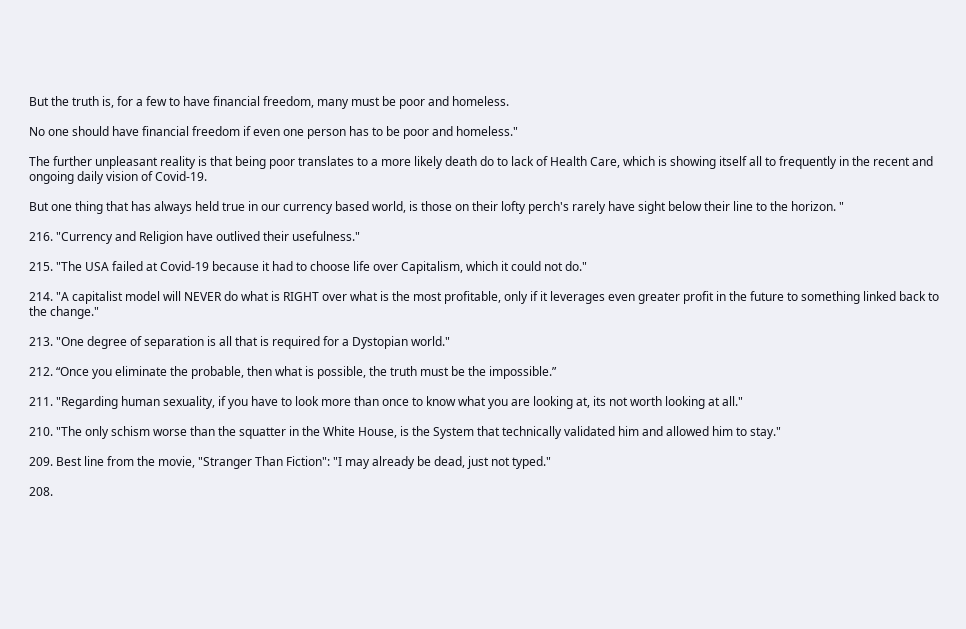But the truth is, for a few to have financial freedom, many must be poor and homeless.

No one should have financial freedom if even one person has to be poor and homeless."

The further unpleasant reality is that being poor translates to a more likely death do to lack of Health Care, which is showing itself all to frequently in the recent and ongoing daily vision of Covid-19.

But one thing that has always held true in our currency based world, is those on their lofty perch's rarely have sight below their line to the horizon. "

216. "Currency and Religion have outlived their usefulness."

215. "The USA failed at Covid-19 because it had to choose life over Capitalism, which it could not do."

214. "A capitalist model will NEVER do what is RIGHT over what is the most profitable, only if it leverages even greater profit in the future to something linked back to the change."

213. "One degree of separation is all that is required for a Dystopian world."

212. “Once you eliminate the probable, then what is possible, the truth must be the impossible.”

211. "Regarding human sexuality, if you have to look more than once to know what you are looking at, its not worth looking at all."

210. "The only schism worse than the squatter in the White House, is the System that technically validated him and allowed him to stay."

209. Best line from the movie, "Stranger Than Fiction": "I may already be dead, just not typed."

208.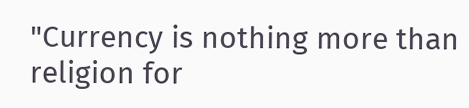"Currency is nothing more than religion for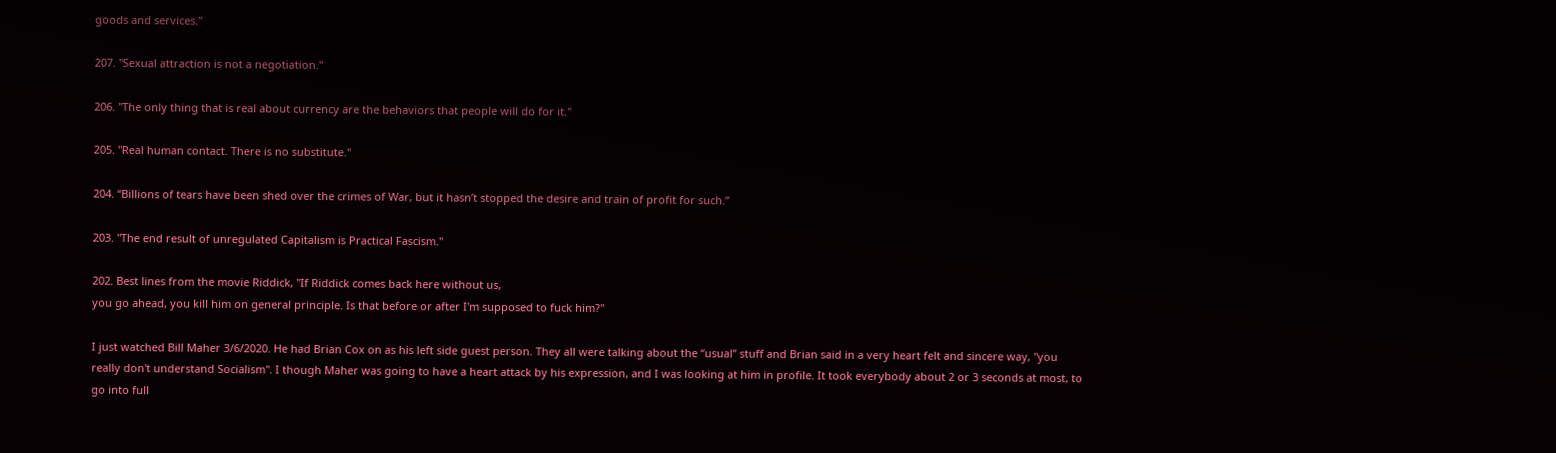goods and services."

207. "Sexual attraction is not a negotiation."

206. "The only thing that is real about currency are the behaviors that people will do for it."

205. "Real human contact. There is no substitute."

204. “Billions of tears have been shed over the crimes of War, but it hasn’t stopped the desire and train of profit for such.”

203. "The end result of unregulated Capitalism is Practical Fascism."

202. Best lines from the movie Riddick, "If Riddick comes back here without us,
you go ahead, you kill him on general principle. Is that before or after I'm supposed to fuck him?"

I just watched Bill Maher 3/6/2020. He had Brian Cox on as his left side guest person. They all were talking about the “usual” stuff and Brian said in a very heart felt and sincere way, "you really don't understand Socialism". I though Maher was going to have a heart attack by his expression, and I was looking at him in profile. It took everybody about 2 or 3 seconds at most, to go into full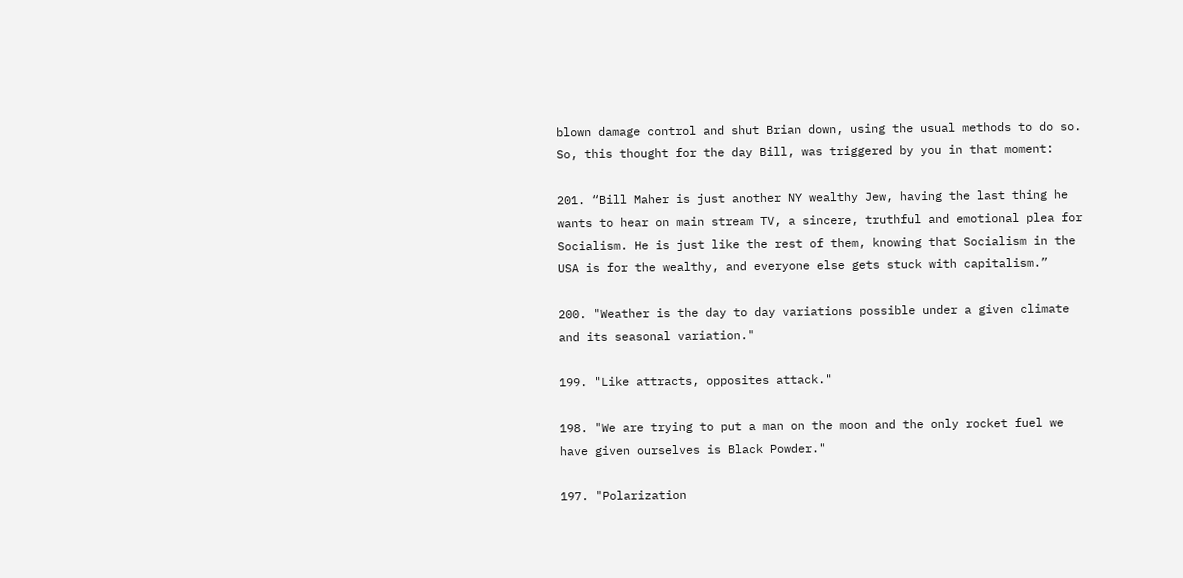blown damage control and shut Brian down, using the usual methods to do so. So, this thought for the day Bill, was triggered by you in that moment:

201. “Bill Maher is just another NY wealthy Jew, having the last thing he wants to hear on main stream TV, a sincere, truthful and emotional plea for Socialism. He is just like the rest of them, knowing that Socialism in the USA is for the wealthy, and everyone else gets stuck with capitalism.”

200. "Weather is the day to day variations possible under a given climate and its seasonal variation."

199. "Like attracts, opposites attack."

198. "We are trying to put a man on the moon and the only rocket fuel we have given ourselves is Black Powder."

197. "Polarization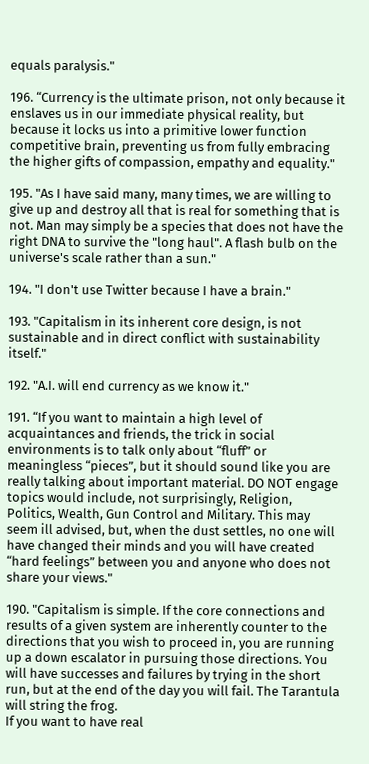equals paralysis."

196. “Currency is the ultimate prison, not only because it enslaves us in our immediate physical reality, but because it locks us into a primitive lower function competitive brain, preventing us from fully embracing the higher gifts of compassion, empathy and equality."

195. "As I have said many, many times, we are willing to give up and destroy all that is real for something that is not. Man may simply be a species that does not have the right DNA to survive the "long haul". A flash bulb on the universe's scale rather than a sun."

194. "I don't use Twitter because I have a brain."

193. "Capitalism in its inherent core design, is not sustainable and in direct conflict with sustainability itself."

192. "A.I. will end currency as we know it."

191. “If you want to maintain a high level of acquaintances and friends, the trick in social environments is to talk only about “fluff” or meaningless “pieces”, but it should sound like you are really talking about important material. DO NOT engage topics would include, not surprisingly, Religion, Politics, Wealth, Gun Control and Military. This may seem ill advised, but, when the dust settles, no one will have changed their minds and you will have created “hard feelings” between you and anyone who does not share your views."

190. "Capitalism is simple. If the core connections and results of a given system are inherently counter to the directions that you wish to proceed in, you are running up a down escalator in pursuing those directions. You will have successes and failures by trying in the short run, but at the end of the day you will fail. The Tarantula will string the frog.
If you want to have real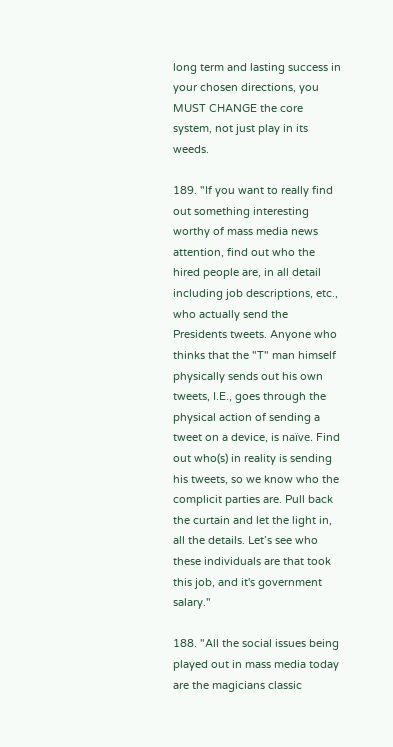long term and lasting success in your chosen directions, you MUST CHANGE the core system, not just play in its weeds.

189. "If you want to really find out something interesting worthy of mass media news attention, find out who the hired people are, in all detail including job descriptions, etc., who actually send the Presidents tweets. Anyone who thinks that the "T" man himself physically sends out his own tweets, I.E., goes through the physical action of sending a tweet on a device, is naïve. Find out who(s) in reality is sending his tweets, so we know who the complicit parties are. Pull back the curtain and let the light in, all the details. Let’s see who these individuals are that took this job, and it's government salary."

188. "All the social issues being played out in mass media today are the magicians classic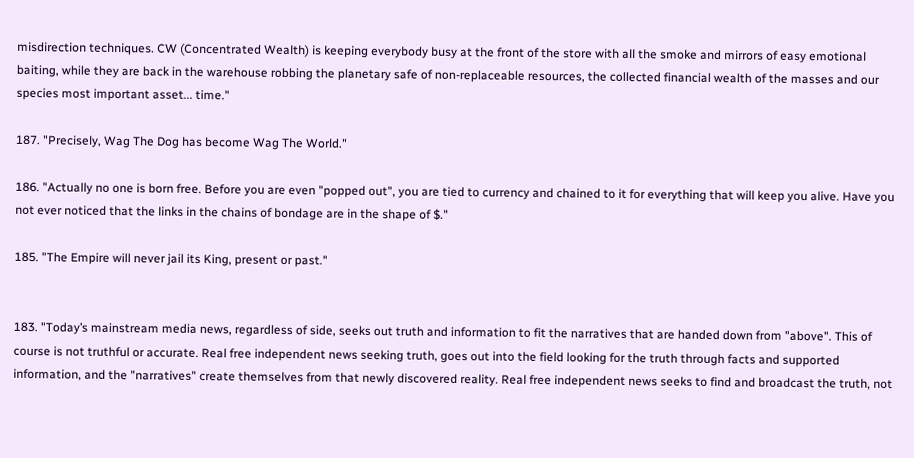misdirection techniques. CW (Concentrated Wealth) is keeping everybody busy at the front of the store with all the smoke and mirrors of easy emotional baiting, while they are back in the warehouse robbing the planetary safe of non-replaceable resources, the collected financial wealth of the masses and our species most important asset... time."

187. "Precisely, Wag The Dog has become Wag The World."

186. "Actually no one is born free. Before you are even "popped out", you are tied to currency and chained to it for everything that will keep you alive. Have you not ever noticed that the links in the chains of bondage are in the shape of $."

185. "The Empire will never jail its King, present or past."


183. "Today’s mainstream media news, regardless of side, seeks out truth and information to fit the narratives that are handed down from "above". This of course is not truthful or accurate. Real free independent news seeking truth, goes out into the field looking for the truth through facts and supported information, and the "narratives" create themselves from that newly discovered reality. Real free independent news seeks to find and broadcast the truth, not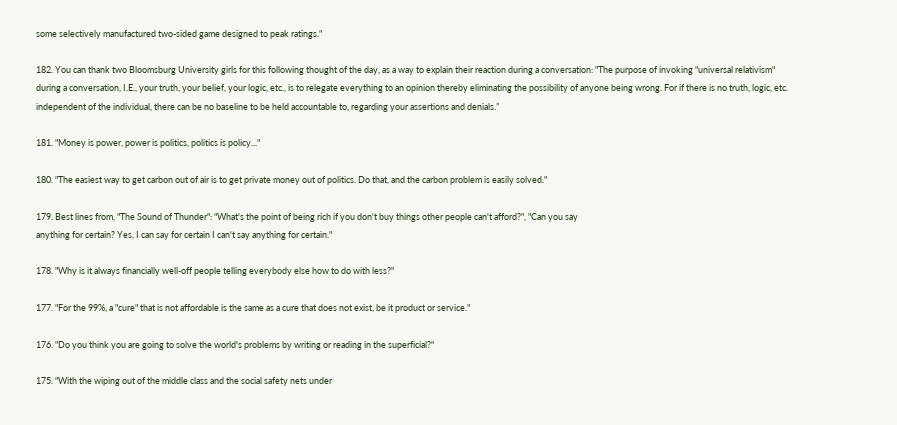some selectively manufactured two-sided game designed to peak ratings."

182. You can thank two Bloomsburg University girls for this following thought of the day, as a way to explain their reaction during a conversation: "The purpose of invoking "universal relativism" during a conversation, I.E., your truth, your belief, your logic, etc., is to relegate everything to an opinion thereby eliminating the possibility of anyone being wrong. For if there is no truth, logic, etc. independent of the individual, there can be no baseline to be held accountable to, regarding your assertions and denials.”

181. "Money is power, power is politics, politics is policy..."

180. "The easiest way to get carbon out of air is to get private money out of politics. Do that, and the carbon problem is easily solved."

179. Best lines from, "The Sound of Thunder": "What's the point of being rich if you don't buy things other people can't afford?", "Can you say
anything for certain? Yes, I can say for certain I can't say anything for certain."

178. "Why is it always financially well-off people telling everybody else how to do with less?"

177. "For the 99%, a "cure" that is not affordable is the same as a cure that does not exist, be it product or service."

176. "Do you think you are going to solve the world's problems by writing or reading in the superficial?"

175. "With the wiping out of the middle class and the social safety nets under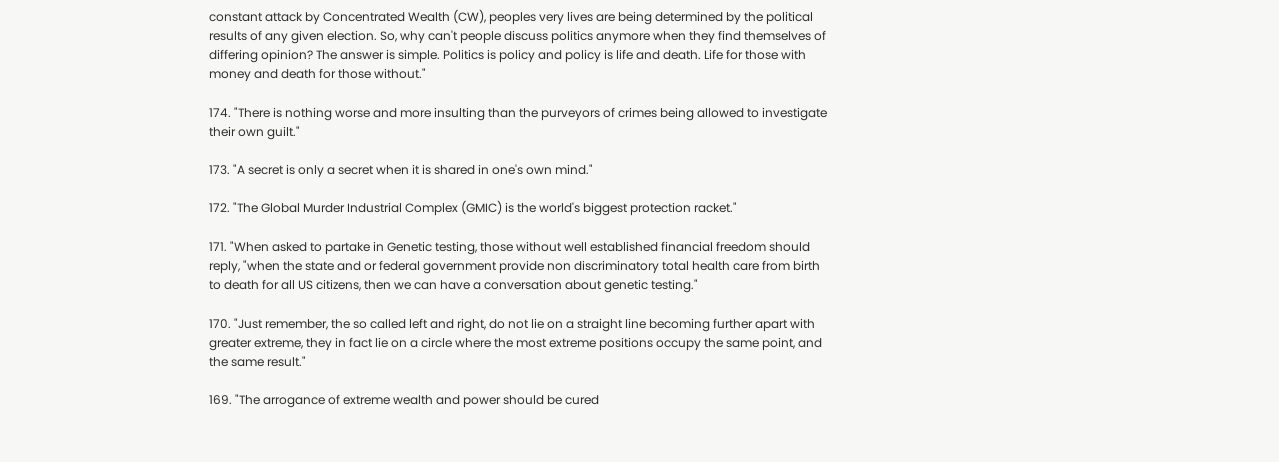constant attack by Concentrated Wealth (CW), peoples very lives are being determined by the political results of any given election. So, why can't people discuss politics anymore when they find themselves of differing opinion? The answer is simple. Politics is policy and policy is life and death. Life for those with money and death for those without."

174. "There is nothing worse and more insulting than the purveyors of crimes being allowed to investigate their own guilt."

173. "A secret is only a secret when it is shared in one's own mind."

172. "The Global Murder Industrial Complex (GMIC) is the world's biggest protection racket."

171. "When asked to partake in Genetic testing, those without well established financial freedom should reply, "when the state and or federal government provide non discriminatory total health care from birth to death for all US citizens, then we can have a conversation about genetic testing."

170. "Just remember, the so called left and right, do not lie on a straight line becoming further apart with greater extreme, they in fact lie on a circle where the most extreme positions occupy the same point, and the same result."

169. "The arrogance of extreme wealth and power should be cured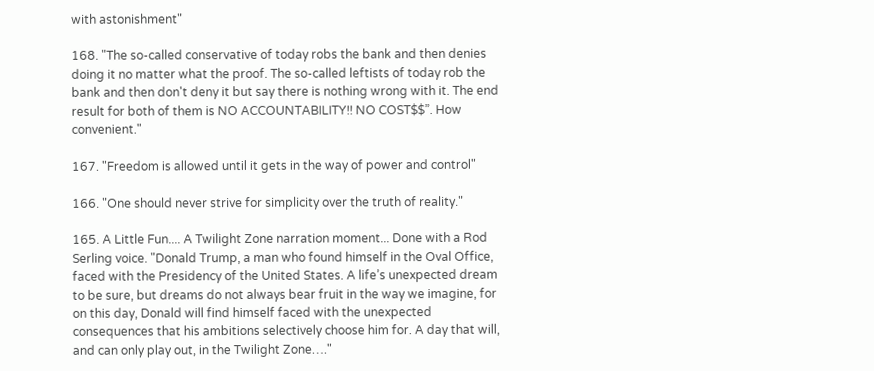with astonishment"

168. "The so-called conservative of today robs the bank and then denies doing it no matter what the proof. The so-called leftists of today rob the bank and then don't deny it but say there is nothing wrong with it. The end result for both of them is NO ACCOUNTABILITY!! NO COST$$”. How convenient."

167. "Freedom is allowed until it gets in the way of power and control"

166. "One should never strive for simplicity over the truth of reality."

165. A Little Fun.... A Twilight Zone narration moment... Done with a Rod Serling voice. "Donald Trump, a man who found himself in the Oval Office, faced with the Presidency of the United States. A life’s unexpected dream to be sure, but dreams do not always bear fruit in the way we imagine, for on this day, Donald will find himself faced with the unexpected consequences that his ambitions selectively choose him for. A day that will, and can only play out, in the Twilight Zone…."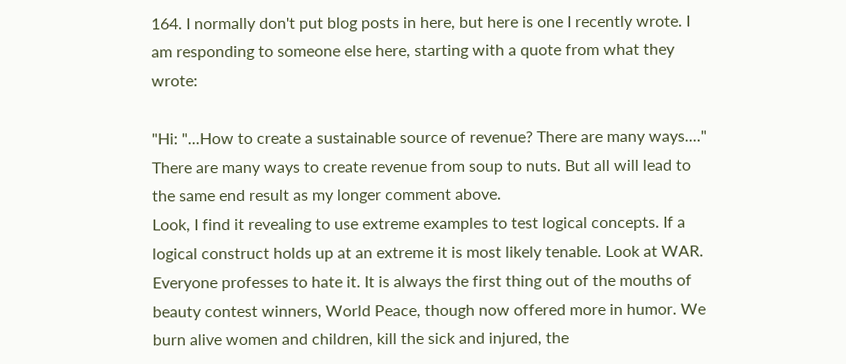164. I normally don't put blog posts in here, but here is one I recently wrote. I am responding to someone else here, starting with a quote from what they wrote:

"Hi: "...How to create a sustainable source of revenue? There are many ways...."
There are many ways to create revenue from soup to nuts. But all will lead to the same end result as my longer comment above.
Look, I find it revealing to use extreme examples to test logical concepts. If a logical construct holds up at an extreme it is most likely tenable. Look at WAR. Everyone professes to hate it. It is always the first thing out of the mouths of beauty contest winners, World Peace, though now offered more in humor. We burn alive women and children, kill the sick and injured, the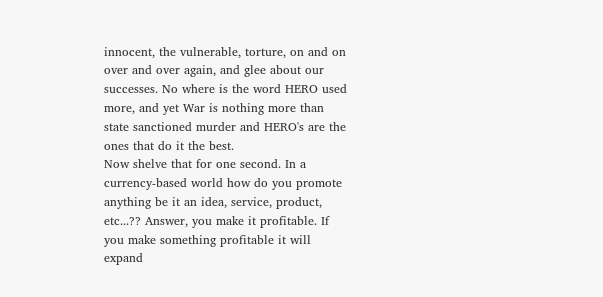innocent, the vulnerable, torture, on and on over and over again, and glee about our successes. No where is the word HERO used more, and yet War is nothing more than state sanctioned murder and HERO's are the ones that do it the best.
Now shelve that for one second. In a currency-based world how do you promote anything be it an idea, service, product, etc...?? Answer, you make it profitable. If you make something profitable it will expand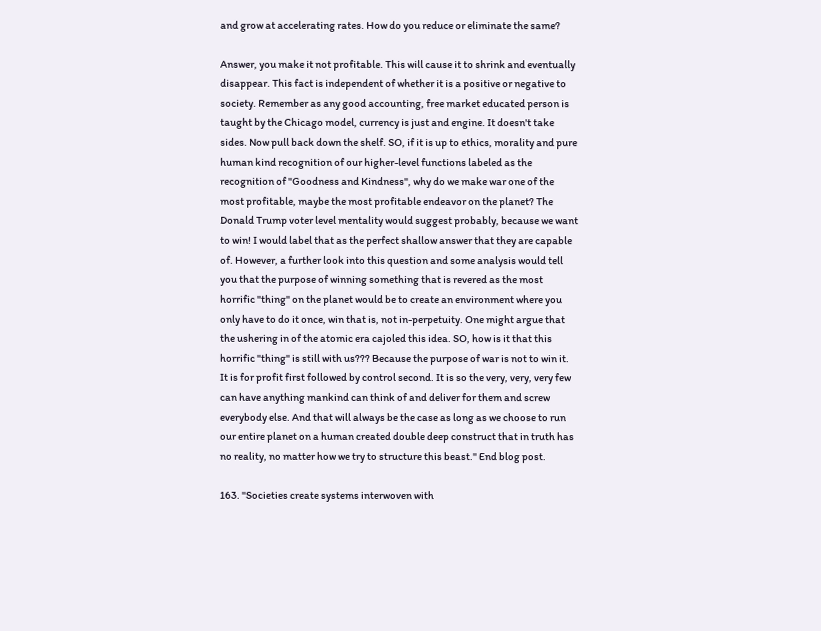and grow at accelerating rates. How do you reduce or eliminate the same?

Answer, you make it not profitable. This will cause it to shrink and eventually disappear. This fact is independent of whether it is a positive or negative to society. Remember as any good accounting, free market educated person is taught by the Chicago model, currency is just and engine. It doesn't take sides. Now pull back down the shelf. SO, if it is up to ethics, morality and pure human kind recognition of our higher-level functions labeled as the recognition of "Goodness and Kindness", why do we make war one of the most profitable, maybe the most profitable endeavor on the planet? The Donald Trump voter level mentality would suggest probably, because we want to win! I would label that as the perfect shallow answer that they are capable of. However, a further look into this question and some analysis would tell you that the purpose of winning something that is revered as the most horrific "thing" on the planet would be to create an environment where you only have to do it once, win that is, not in-perpetuity. One might argue that the ushering in of the atomic era cajoled this idea. SO, how is it that this horrific "thing" is still with us??? Because the purpose of war is not to win it. It is for profit first followed by control second. It is so the very, very, very few can have anything mankind can think of and deliver for them and screw everybody else. And that will always be the case as long as we choose to run our entire planet on a human created double deep construct that in truth has no reality, no matter how we try to structure this beast." End blog post.

163. "Societies create systems interwoven with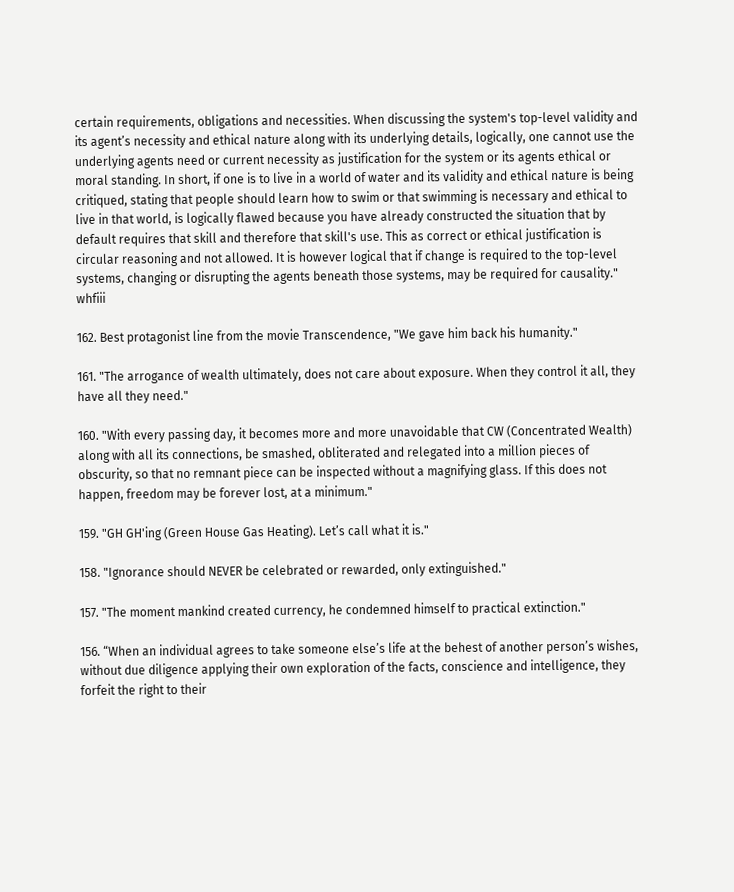certain requirements, obligations and necessities. When discussing the system's top-level validity and its agent’s necessity and ethical nature along with its underlying details, logically, one cannot use the underlying agents need or current necessity as justification for the system or its agents ethical or moral standing. In short, if one is to live in a world of water and its validity and ethical nature is being critiqued, stating that people should learn how to swim or that swimming is necessary and ethical to live in that world, is logically flawed because you have already constructed the situation that by default requires that skill and therefore that skill's use. This as correct or ethical justification is circular reasoning and not allowed. It is however logical that if change is required to the top-level systems, changing or disrupting the agents beneath those systems, may be required for causality." whfiii

162. Best protagonist line from the movie Transcendence, "We gave him back his humanity."

161. "The arrogance of wealth ultimately, does not care about exposure. When they control it all, they have all they need."

160. "With every passing day, it becomes more and more unavoidable that CW (Concentrated Wealth) along with all its connections, be smashed, obliterated and relegated into a million pieces of obscurity, so that no remnant piece can be inspected without a magnifying glass. If this does not happen, freedom may be forever lost, at a minimum."

159. "GH GH'ing (Green House Gas Heating). Let’s call what it is."

158. "Ignorance should NEVER be celebrated or rewarded, only extinguished."

157. "The moment mankind created currency, he condemned himself to practical extinction."

156. “When an individual agrees to take someone else’s life at the behest of another person’s wishes, without due diligence applying their own exploration of the facts, conscience and intelligence, they forfeit the right to their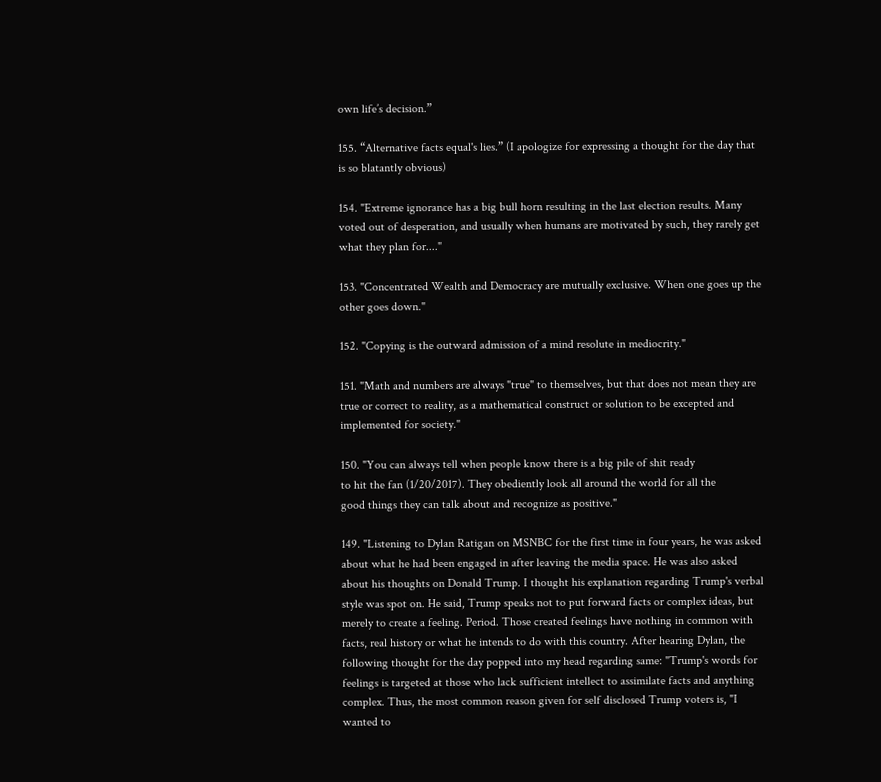own life’s decision.”

155. “Alternative facts equal's lies.” (I apologize for expressing a thought for the day that is so blatantly obvious)

154. "Extreme ignorance has a big bull horn resulting in the last election results. Many voted out of desperation, and usually when humans are motivated by such, they rarely get what they plan for...."

153. "Concentrated Wealth and Democracy are mutually exclusive. When one goes up the other goes down."

152. "Copying is the outward admission of a mind resolute in mediocrity."

151. "Math and numbers are always "true" to themselves, but that does not mean they are true or correct to reality, as a mathematical construct or solution to be excepted and implemented for society."

150. "You can always tell when people know there is a big pile of shit ready
to hit the fan (1/20/2017). They obediently look all around the world for all the
good things they can talk about and recognize as positive."

149. "Listening to Dylan Ratigan on MSNBC for the first time in four years, he was asked about what he had been engaged in after leaving the media space. He was also asked about his thoughts on Donald Trump. I thought his explanation regarding Trump's verbal style was spot on. He said, Trump speaks not to put forward facts or complex ideas, but merely to create a feeling. Period. Those created feelings have nothing in common with facts, real history or what he intends to do with this country. After hearing Dylan, the following thought for the day popped into my head regarding same: "Trump's words for feelings is targeted at those who lack sufficient intellect to assimilate facts and anything complex. Thus, the most common reason given for self disclosed Trump voters is, "I wanted to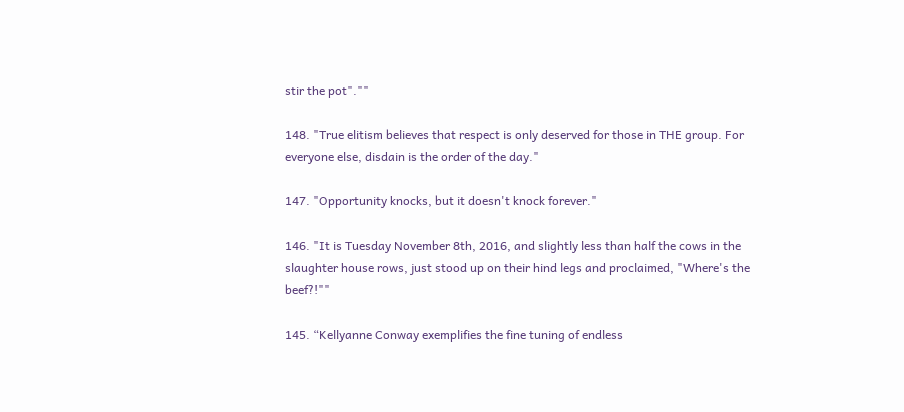stir the pot".""

148. "True elitism believes that respect is only deserved for those in THE group. For everyone else, disdain is the order of the day."

147. "Opportunity knocks, but it doesn't knock forever."

146. "It is Tuesday November 8th, 2016, and slightly less than half the cows in the slaughter house rows, just stood up on their hind legs and proclaimed, "Where's the beef?!""

145. “Kellyanne Conway exemplifies the fine tuning of endless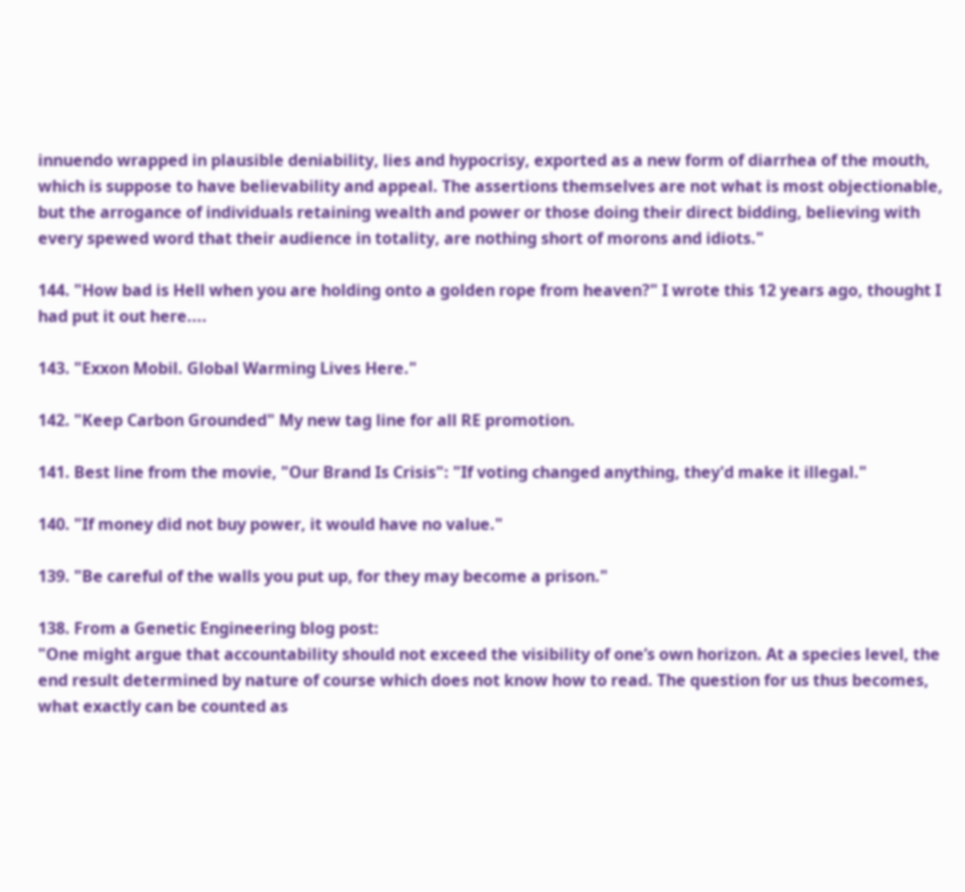innuendo wrapped in plausible deniability, lies and hypocrisy, exported as a new form of diarrhea of the mouth, which is suppose to have believability and appeal. The assertions themselves are not what is most objectionable, but the arrogance of individuals retaining wealth and power or those doing their direct bidding, believing with every spewed word that their audience in totality, are nothing short of morons and idiots."

144. "How bad is Hell when you are holding onto a golden rope from heaven?" I wrote this 12 years ago, thought I had put it out here....

143. "Exxon Mobil. Global Warming Lives Here."

142. "Keep Carbon Grounded" My new tag line for all RE promotion.

141. Best line from the movie, "Our Brand Is Crisis": "If voting changed anything, they'd make it illegal."

140. "If money did not buy power, it would have no value."

139. "Be careful of the walls you put up, for they may become a prison."

138. From a Genetic Engineering blog post:
"One might argue that accountability should not exceed the visibility of one’s own horizon. At a species level, the end result determined by nature of course which does not know how to read. The question for us thus becomes, what exactly can be counted as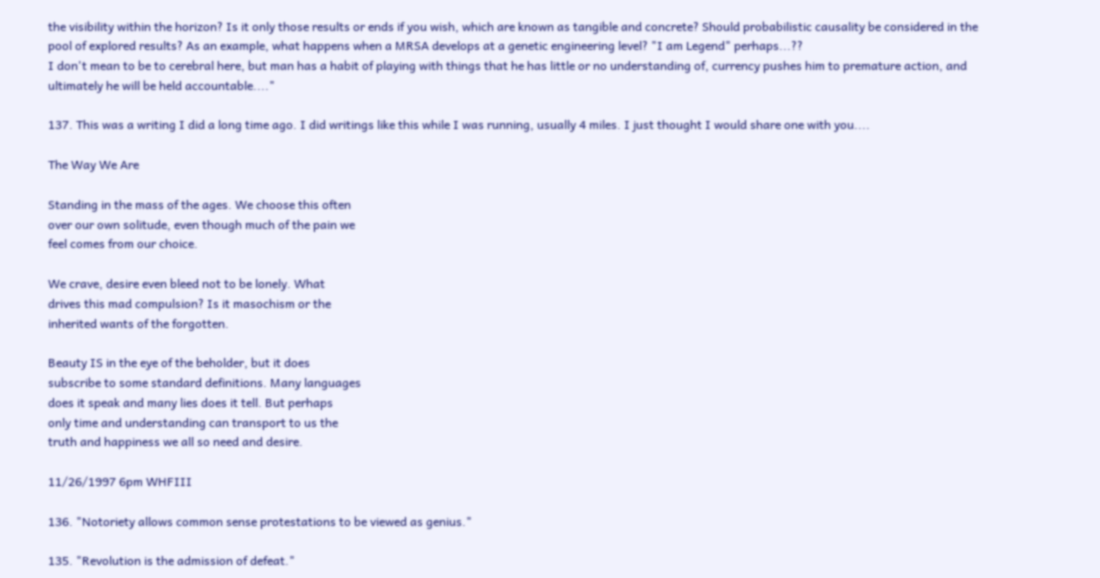the visibility within the horizon? Is it only those results or ends if you wish, which are known as tangible and concrete? Should probabilistic causality be considered in the pool of explored results? As an example, what happens when a MRSA develops at a genetic engineering level? "I am Legend" perhaps...??
I don't mean to be to cerebral here, but man has a habit of playing with things that he has little or no understanding of, currency pushes him to premature action, and ultimately he will be held accountable...."

137. This was a writing I did a long time ago. I did writings like this while I was running, usually 4 miles. I just thought I would share one with you....

The Way We Are

Standing in the mass of the ages. We choose this often
over our own solitude, even though much of the pain we
feel comes from our choice.

We crave, desire even bleed not to be lonely. What
drives this mad compulsion? Is it masochism or the
inherited wants of the forgotten.

Beauty IS in the eye of the beholder, but it does
subscribe to some standard definitions. Many languages
does it speak and many lies does it tell. But perhaps
only time and understanding can transport to us the
truth and happiness we all so need and desire.

11/26/1997 6pm WHFIII

136. "Notoriety allows common sense protestations to be viewed as genius."

135. "Revolution is the admission of defeat."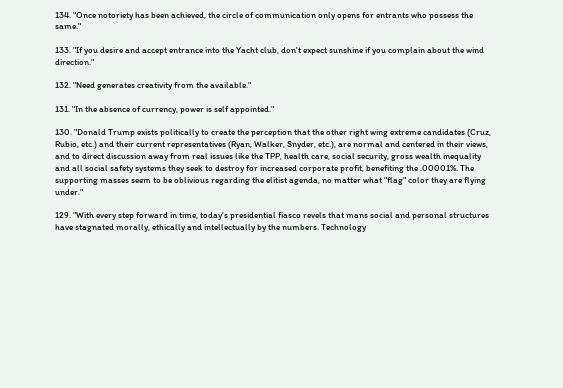134. "Once notoriety has been achieved, the circle of communication only opens for entrants who possess the same."

133. "If you desire and accept entrance into the Yacht club, don't expect sunshine if you complain about the wind direction."

132. "Need generates creativity from the available."

131. "In the absence of currency, power is self appointed."

130. "Donald Trump exists politically to create the perception that the other right wing extreme candidates (Cruz, Rubio, etc.) and their current representatives (Ryan, Walker, Snyder, etc.), are normal and centered in their views, and to direct discussion away from real issues like the TPP, health care, social security, gross wealth inequality and all social safety systems they seek to destroy for increased corporate profit, benefiting the .00001%. The supporting masses seem to be oblivious regarding the elitist agenda, no matter what "flag" color they are flying under."

129. "With every step forward in time, today's presidential fiasco revels that mans social and personal structures have stagnated morally, ethically and intellectually by the numbers. Technology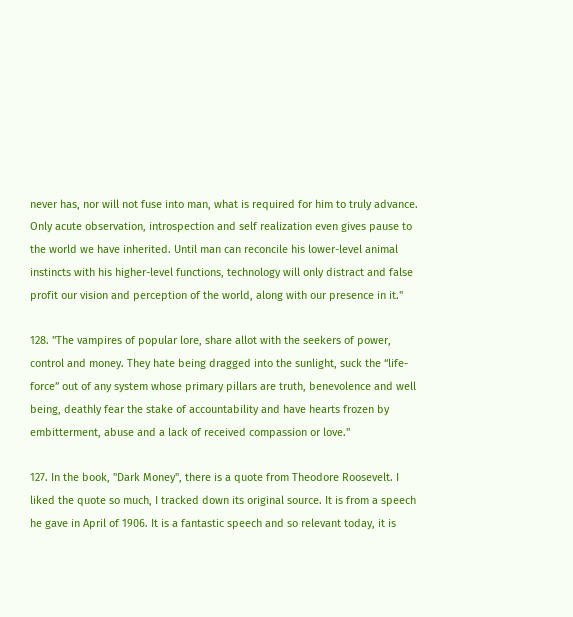never has, nor will not fuse into man, what is required for him to truly advance. Only acute observation, introspection and self realization even gives pause to the world we have inherited. Until man can reconcile his lower-level animal instincts with his higher-level functions, technology will only distract and false profit our vision and perception of the world, along with our presence in it."

128. "The vampires of popular lore, share allot with the seekers of power, control and money. They hate being dragged into the sunlight, suck the “life-force” out of any system whose primary pillars are truth, benevolence and well being, deathly fear the stake of accountability and have hearts frozen by embitterment, abuse and a lack of received compassion or love."

127. In the book, "Dark Money", there is a quote from Theodore Roosevelt. I liked the quote so much, I tracked down its original source. It is from a speech he gave in April of 1906. It is a fantastic speech and so relevant today, it is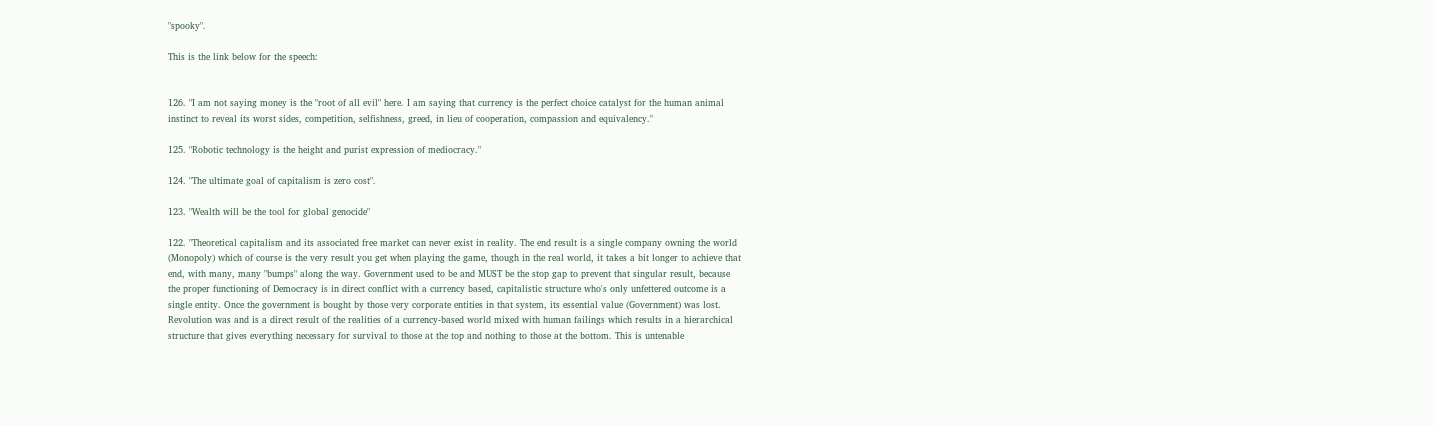"spooky".

This is the link below for the speech:


126. "I am not saying money is the "root of all evil" here. I am saying that currency is the perfect choice catalyst for the human animal instinct to reveal its worst sides, competition, selfishness, greed, in lieu of cooperation, compassion and equivalency."

125. "Robotic technology is the height and purist expression of mediocracy."

124. "The ultimate goal of capitalism is zero cost".

123. "Wealth will be the tool for global genocide"

122. "Theoretical capitalism and its associated free market can never exist in reality. The end result is a single company owning the world (Monopoly) which of course is the very result you get when playing the game, though in the real world, it takes a bit longer to achieve that end, with many, many "bumps" along the way. Government used to be and MUST be the stop gap to prevent that singular result, because the proper functioning of Democracy is in direct conflict with a currency based, capitalistic structure who's only unfettered outcome is a single entity. Once the government is bought by those very corporate entities in that system, its essential value (Government) was lost. Revolution was and is a direct result of the realities of a currency-based world mixed with human failings which results in a hierarchical structure that gives everything necessary for survival to those at the top and nothing to those at the bottom. This is untenable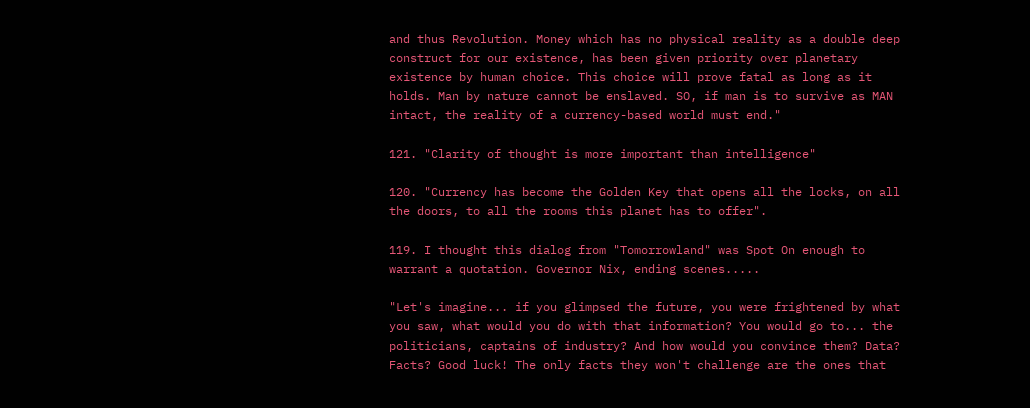and thus Revolution. Money which has no physical reality as a double deep construct for our existence, has been given priority over planetary existence by human choice. This choice will prove fatal as long as it holds. Man by nature cannot be enslaved. SO, if man is to survive as MAN intact, the reality of a currency-based world must end."

121. "Clarity of thought is more important than intelligence"

120. "Currency has become the Golden Key that opens all the locks, on all the doors, to all the rooms this planet has to offer".

119. I thought this dialog from "Tomorrowland" was Spot On enough to warrant a quotation. Governor Nix, ending scenes.....

"Let's imagine... if you glimpsed the future, you were frightened by what you saw, what would you do with that information? You would go to... the politicians, captains of industry? And how would you convince them? Data? Facts? Good luck! The only facts they won't challenge are the ones that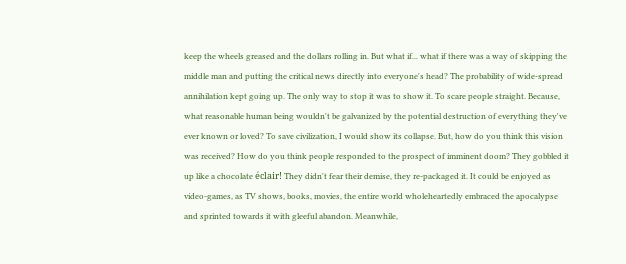keep the wheels greased and the dollars rolling in. But what if... what if there was a way of skipping the middle man and putting the critical news directly into everyone's head? The probability of wide-spread annihilation kept going up. The only way to stop it was to show it. To scare people straight. Because, what reasonable human being wouldn't be galvanized by the potential destruction of everything they've ever known or loved? To save civilization, I would show its collapse. But, how do you think this vision was received? How do you think people responded to the prospect of imminent doom? They gobbled it up like a chocolate éclair! They didn't fear their demise, they re-packaged it. It could be enjoyed as video-games, as TV shows, books, movies, the entire world wholeheartedly embraced the apocalypse and sprinted towards it with gleeful abandon. Meanwhile,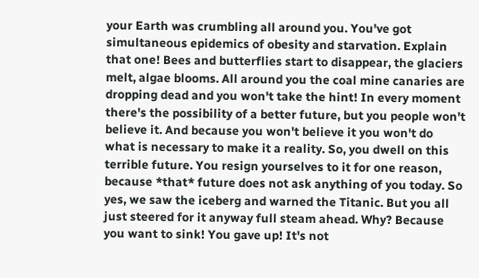your Earth was crumbling all around you. You've got simultaneous epidemics of obesity and starvation. Explain that one! Bees and butterflies start to disappear, the glaciers melt, algae blooms. All around you the coal mine canaries are dropping dead and you won't take the hint! In every moment there's the possibility of a better future, but you people won't believe it. And because you won't believe it you won't do what is necessary to make it a reality. So, you dwell on this terrible future. You resign yourselves to it for one reason, because *that* future does not ask anything of you today. So yes, we saw the iceberg and warned the Titanic. But you all just steered for it anyway full steam ahead. Why? Because you want to sink! You gave up! It's not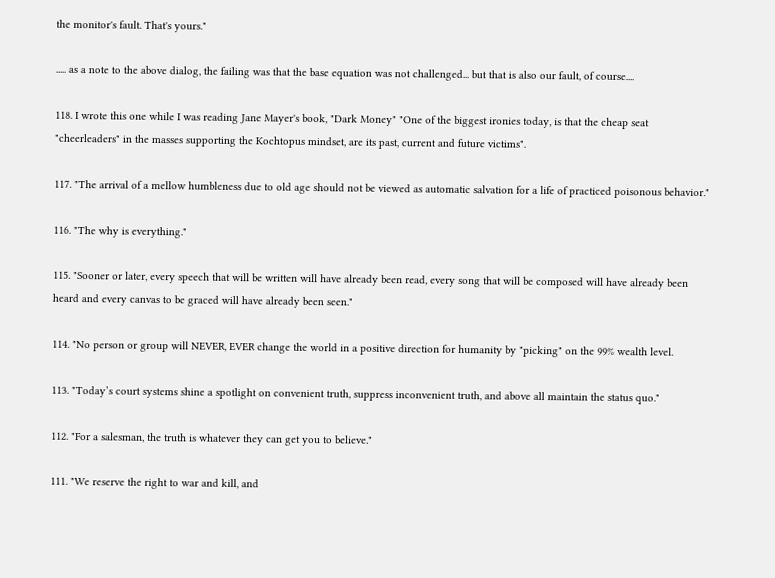the monitor's fault. That's yours."

..... as a note to the above dialog, the failing was that the base equation was not challenged... but that is also our fault, of course....

118. I wrote this one while I was reading Jane Mayer's book, "Dark Money" "One of the biggest ironies today, is that the cheap seat "cheerleaders" in the masses supporting the Kochtopus mindset, are its past, current and future victims".

117. "The arrival of a mellow humbleness due to old age should not be viewed as automatic salvation for a life of practiced poisonous behavior."

116. "The why is everything."

115. "Sooner or later, every speech that will be written will have already been read, every song that will be composed will have already been heard and every canvas to be graced will have already been seen."

114. "No person or group will NEVER, EVER change the world in a positive direction for humanity by "picking" on the 99% wealth level.

113. "Today’s court systems shine a spotlight on convenient truth, suppress inconvenient truth, and above all maintain the status quo."

112. "For a salesman, the truth is whatever they can get you to believe."

111. "We reserve the right to war and kill, and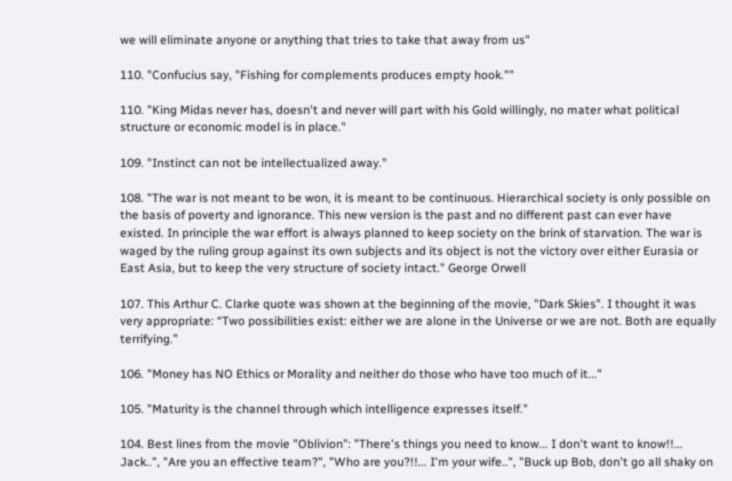we will eliminate anyone or anything that tries to take that away from us"

110. "Confucius say, "Fishing for complements produces empty hook.""

110. "King Midas never has, doesn't and never will part with his Gold willingly, no mater what political structure or economic model is in place."

109. "Instinct can not be intellectualized away."

108. "The war is not meant to be won, it is meant to be continuous. Hierarchical society is only possible on the basis of poverty and ignorance. This new version is the past and no different past can ever have existed. In principle the war effort is always planned to keep society on the brink of starvation. The war is waged by the ruling group against its own subjects and its object is not the victory over either Eurasia or East Asia, but to keep the very structure of society intact." George Orwell

107. This Arthur C. Clarke quote was shown at the beginning of the movie, "Dark Skies". I thought it was very appropriate: “Two possibilities exist: either we are alone in the Universe or we are not. Both are equally terrifying.”

106. "Money has NO Ethics or Morality and neither do those who have too much of it..."

105. "Maturity is the channel through which intelligence expresses itself."

104. Best lines from the movie "Oblivion": "There's things you need to know... I don't want to know!!... Jack..", "Are you an effective team?", "Who are you?!!... I'm your wife..", "Buck up Bob, don't go all shaky on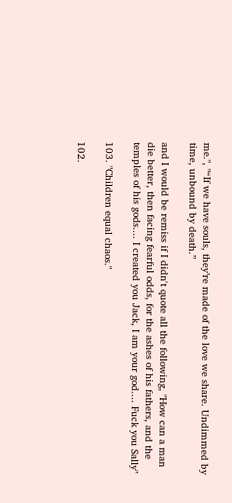me.", "“If we have souls, they’re made of the love we share. Undimmed by time, unbound by death.”

and I would be remiss if I didn't quote all the following, "How can a man die better, then facing fearful odds, for the ashes of his fathers, and the temples of his gods.... I created you Jack, I am your god.... Fuck you Sally"

103. "Children equal chaos."

102.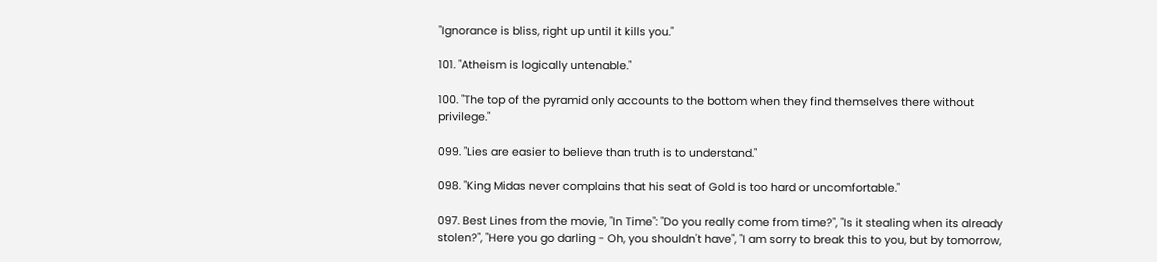"Ignorance is bliss, right up until it kills you."

101. "Atheism is logically untenable."

100. "The top of the pyramid only accounts to the bottom when they find themselves there without privilege."

099. "Lies are easier to believe than truth is to understand."

098. "King Midas never complains that his seat of Gold is too hard or uncomfortable."

097. Best Lines from the movie, "In Time": "Do you really come from time?", "Is it stealing when its already stolen?", "Here you go darling - Oh, you shouldn't have", "I am sorry to break this to you, but by tomorrow,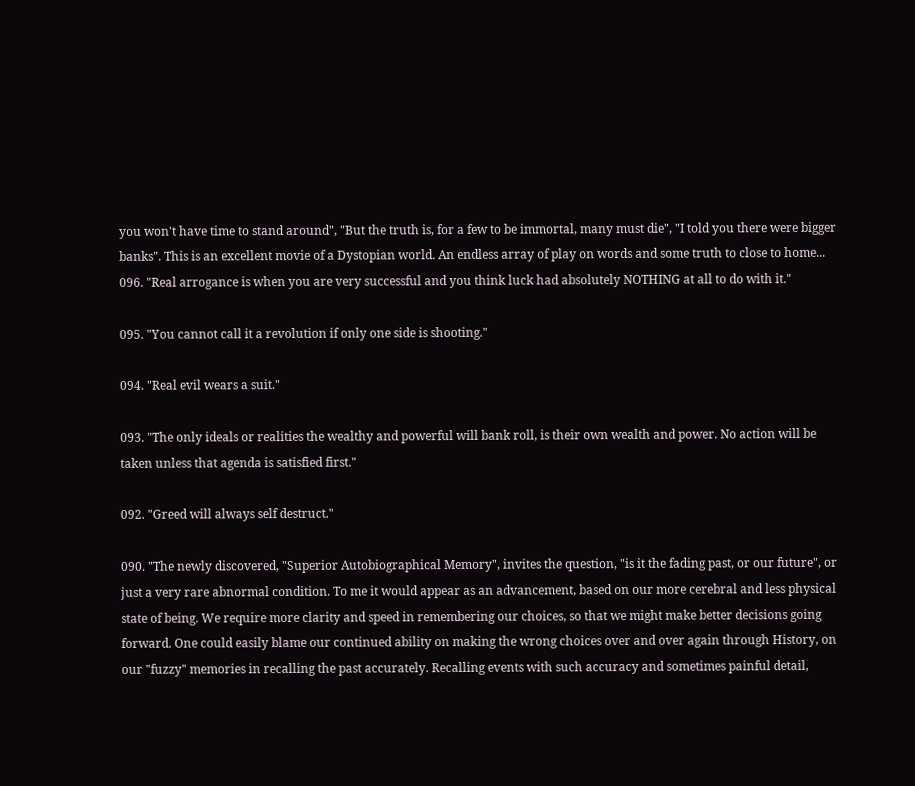you won't have time to stand around", "But the truth is, for a few to be immortal, many must die", "I told you there were bigger banks". This is an excellent movie of a Dystopian world. An endless array of play on words and some truth to close to home...
096. "Real arrogance is when you are very successful and you think luck had absolutely NOTHING at all to do with it."

095. "You cannot call it a revolution if only one side is shooting."

094. "Real evil wears a suit."

093. "The only ideals or realities the wealthy and powerful will bank roll, is their own wealth and power. No action will be taken unless that agenda is satisfied first."

092. "Greed will always self destruct."

090. "The newly discovered, "Superior Autobiographical Memory", invites the question, "is it the fading past, or our future", or just a very rare abnormal condition. To me it would appear as an advancement, based on our more cerebral and less physical state of being. We require more clarity and speed in remembering our choices, so that we might make better decisions going forward. One could easily blame our continued ability on making the wrong choices over and over again through History, on our "fuzzy" memories in recalling the past accurately. Recalling events with such accuracy and sometimes painful detail,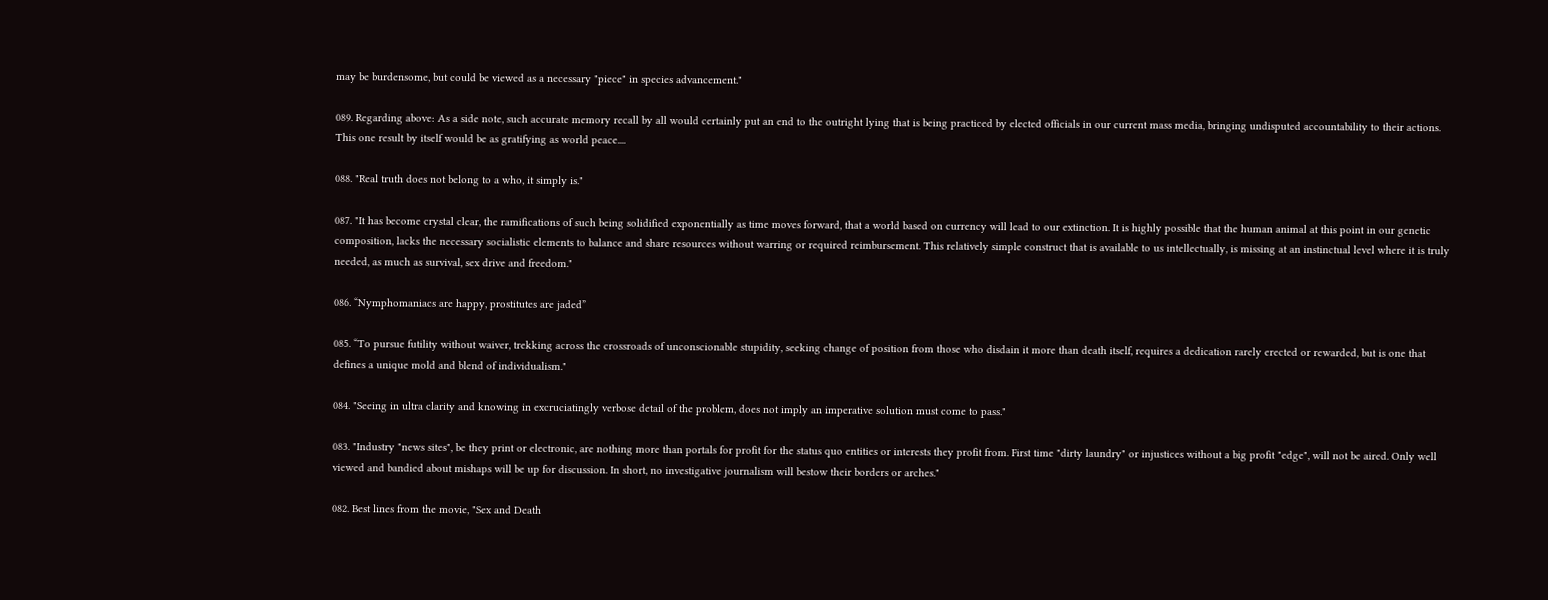may be burdensome, but could be viewed as a necessary "piece" in species advancement."

089. Regarding above: As a side note, such accurate memory recall by all would certainly put an end to the outright lying that is being practiced by elected officials in our current mass media, bringing undisputed accountability to their actions. This one result by itself would be as gratifying as world peace....

088. "Real truth does not belong to a who, it simply is."

087. "It has become crystal clear, the ramifications of such being solidified exponentially as time moves forward, that a world based on currency will lead to our extinction. It is highly possible that the human animal at this point in our genetic composition, lacks the necessary socialistic elements to balance and share resources without warring or required reimbursement. This relatively simple construct that is available to us intellectually, is missing at an instinctual level where it is truly needed, as much as survival, sex drive and freedom."

086. “Nymphomaniacs are happy, prostitutes are jaded”

085. “To pursue futility without waiver, trekking across the crossroads of unconscionable stupidity, seeking change of position from those who disdain it more than death itself, requires a dedication rarely erected or rewarded, but is one that defines a unique mold and blend of individualism."

084. "Seeing in ultra clarity and knowing in excruciatingly verbose detail of the problem, does not imply an imperative solution must come to pass."

083. "Industry "news sites", be they print or electronic, are nothing more than portals for profit for the status quo entities or interests they profit from. First time "dirty laundry" or injustices without a big profit "edge", will not be aired. Only well viewed and bandied about mishaps will be up for discussion. In short, no investigative journalism will bestow their borders or arches."

082. Best lines from the movie, "Sex and Death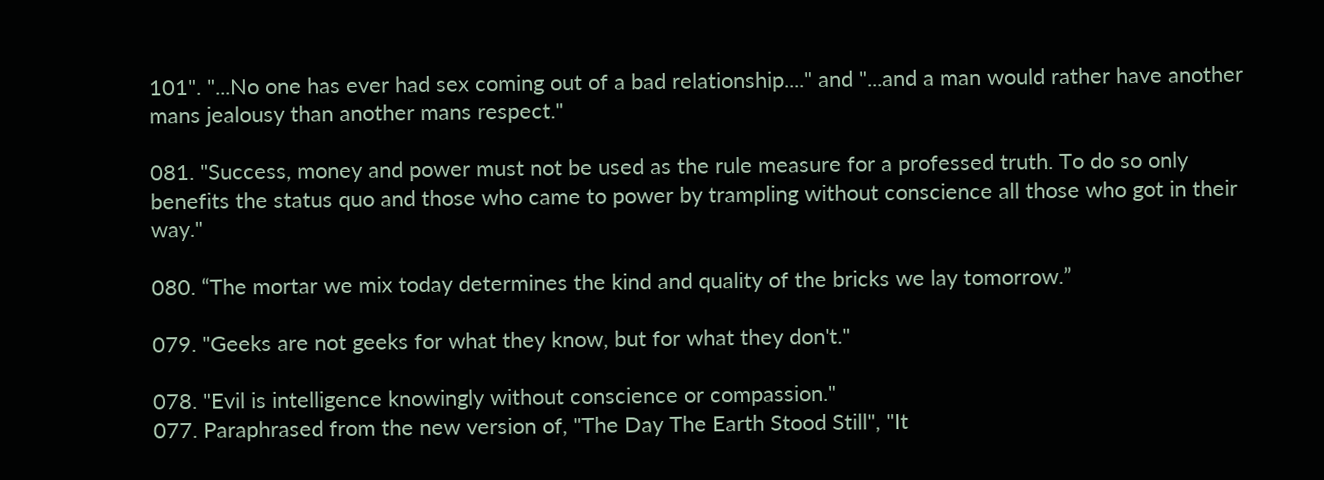101". "...No one has ever had sex coming out of a bad relationship...." and "...and a man would rather have another mans jealousy than another mans respect."

081. "Success, money and power must not be used as the rule measure for a professed truth. To do so only benefits the status quo and those who came to power by trampling without conscience all those who got in their way."

080. “The mortar we mix today determines the kind and quality of the bricks we lay tomorrow.”

079. "Geeks are not geeks for what they know, but for what they don't."

078. "Evil is intelligence knowingly without conscience or compassion."
077. Paraphrased from the new version of, "The Day The Earth Stood Still", "It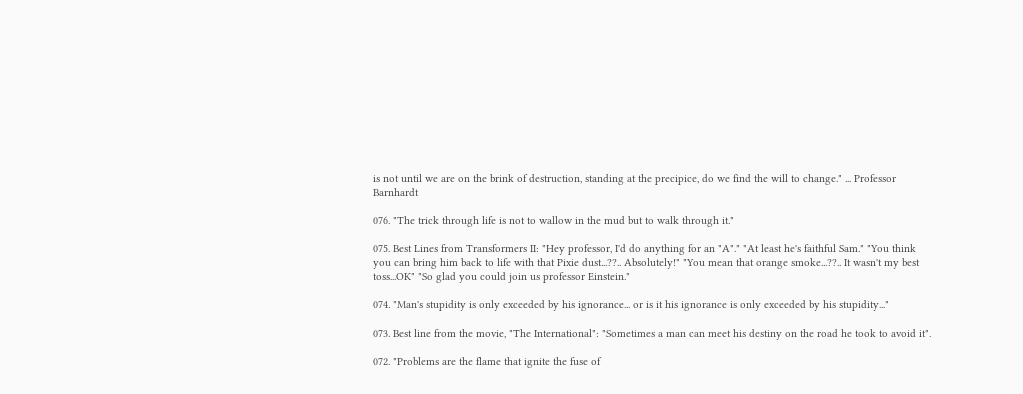is not until we are on the brink of destruction, standing at the precipice, do we find the will to change." ... Professor Barnhardt

076. "The trick through life is not to wallow in the mud but to walk through it."

075. Best Lines from Transformers II: "Hey professor, I'd do anything for an "A"." "At least he's faithful Sam." "You think you can bring him back to life with that Pixie dust...??.. Absolutely!" "You mean that orange smoke...??.. It wasn't my best toss...OK" "So glad you could join us professor Einstein."

074. "Man's stupidity is only exceeded by his ignorance... or is it his ignorance is only exceeded by his stupidity..."

073. Best line from the movie, "The International": "Sometimes a man can meet his destiny on the road he took to avoid it".

072. "Problems are the flame that ignite the fuse of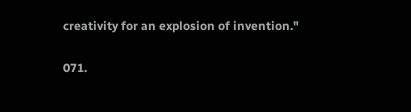creativity for an explosion of invention."

071.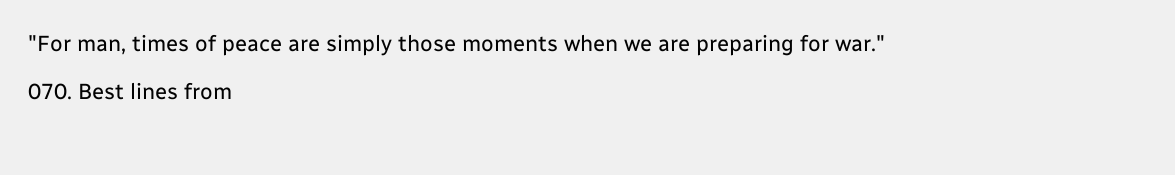"For man, times of peace are simply those moments when we are preparing for war."

070. Best lines from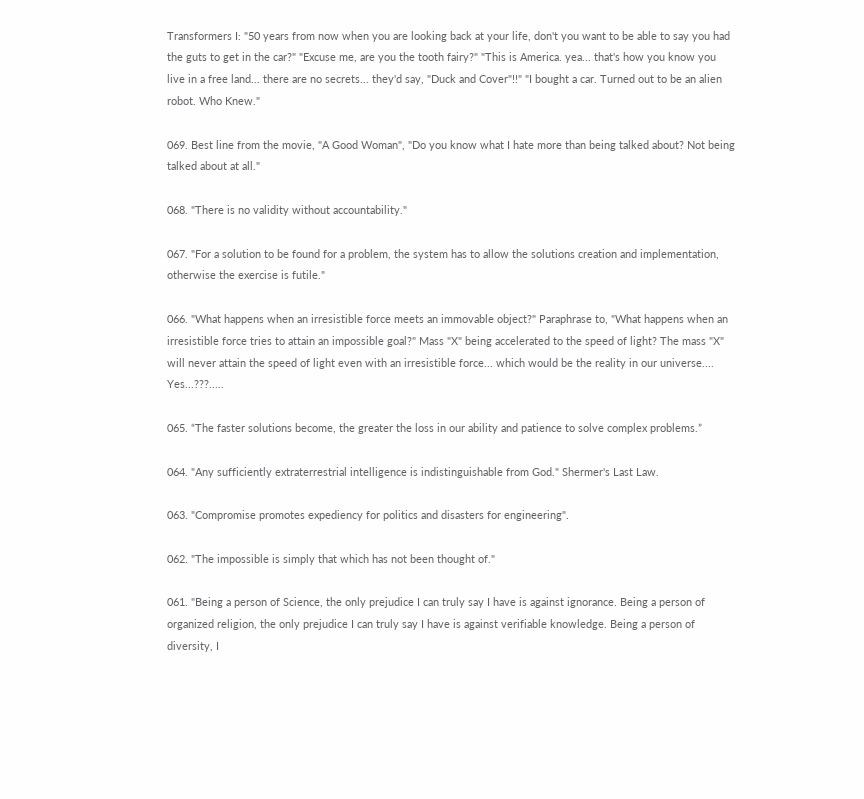Transformers I: "50 years from now when you are looking back at your life, don't you want to be able to say you had the guts to get in the car?" "Excuse me, are you the tooth fairy?" "This is America. yea... that's how you know you live in a free land... there are no secrets... they'd say, "Duck and Cover"!!" "I bought a car. Turned out to be an alien robot. Who Knew."

069. Best line from the movie, "A Good Woman", "Do you know what I hate more than being talked about? Not being talked about at all."

068. "There is no validity without accountability."

067. "For a solution to be found for a problem, the system has to allow the solutions creation and implementation, otherwise the exercise is futile."

066. "What happens when an irresistible force meets an immovable object?" Paraphrase to, "What happens when an irresistible force tries to attain an impossible goal?" Mass "X" being accelerated to the speed of light? The mass "X" will never attain the speed of light even with an irresistible force... which would be the reality in our universe.... Yes...???.....

065. “The faster solutions become, the greater the loss in our ability and patience to solve complex problems.”

064. "Any sufficiently extraterrestrial intelligence is indistinguishable from God." Shermer's Last Law.

063. "Compromise promotes expediency for politics and disasters for engineering".

062. "The impossible is simply that which has not been thought of."

061. "Being a person of Science, the only prejudice I can truly say I have is against ignorance. Being a person of organized religion, the only prejudice I can truly say I have is against verifiable knowledge. Being a person of diversity, I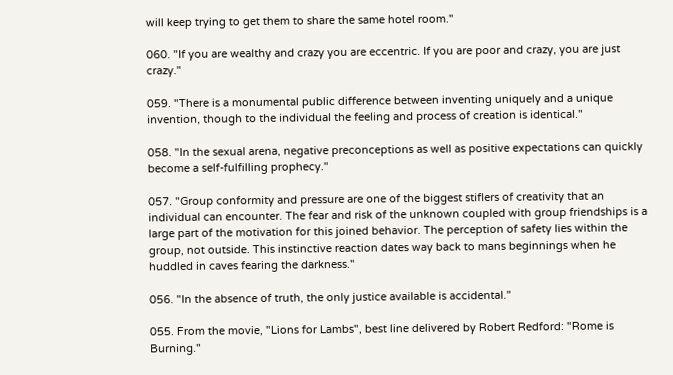will keep trying to get them to share the same hotel room."

060. "If you are wealthy and crazy you are eccentric. If you are poor and crazy, you are just crazy."

059. "There is a monumental public difference between inventing uniquely and a unique invention, though to the individual the feeling and process of creation is identical."

058. "In the sexual arena, negative preconceptions as well as positive expectations can quickly become a self-fulfilling prophecy."

057. "Group conformity and pressure are one of the biggest stiflers of creativity that an individual can encounter. The fear and risk of the unknown coupled with group friendships is a large part of the motivation for this joined behavior. The perception of safety lies within the group, not outside. This instinctive reaction dates way back to mans beginnings when he huddled in caves fearing the darkness."

056. "In the absence of truth, the only justice available is accidental."

055. From the movie, "Lions for Lambs", best line delivered by Robert Redford: "Rome is Burning."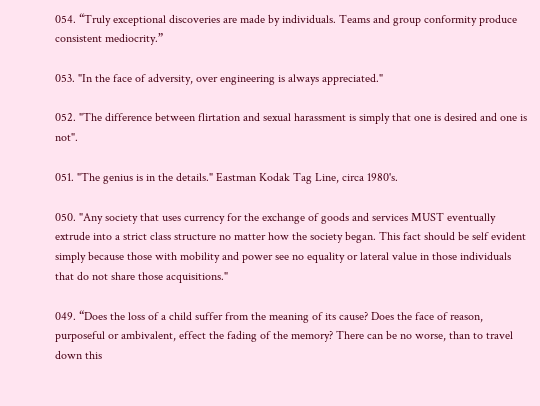054. “Truly exceptional discoveries are made by individuals. Teams and group conformity produce consistent mediocrity.”

053. "In the face of adversity, over engineering is always appreciated."

052. "The difference between flirtation and sexual harassment is simply that one is desired and one is not".

051. "The genius is in the details." Eastman Kodak Tag Line, circa 1980's.

050. "Any society that uses currency for the exchange of goods and services MUST eventually extrude into a strict class structure no matter how the society began. This fact should be self evident simply because those with mobility and power see no equality or lateral value in those individuals that do not share those acquisitions."

049. “Does the loss of a child suffer from the meaning of its cause? Does the face of reason, purposeful or ambivalent, effect the fading of the memory? There can be no worse, than to travel down this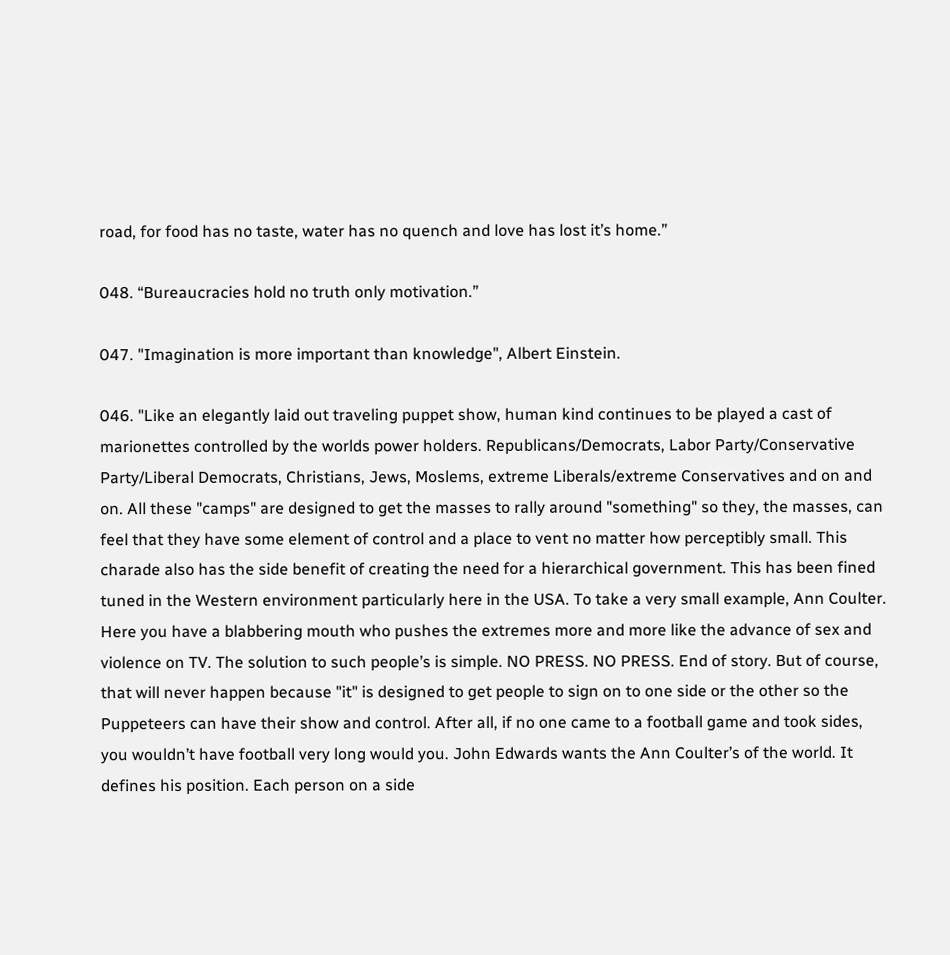road, for food has no taste, water has no quench and love has lost it’s home.”

048. “Bureaucracies hold no truth only motivation.”

047. "Imagination is more important than knowledge", Albert Einstein.

046. "Like an elegantly laid out traveling puppet show, human kind continues to be played a cast of marionettes controlled by the worlds power holders. Republicans/Democrats, Labor Party/Conservative Party/Liberal Democrats, Christians, Jews, Moslems, extreme Liberals/extreme Conservatives and on and on. All these "camps" are designed to get the masses to rally around "something" so they, the masses, can feel that they have some element of control and a place to vent no matter how perceptibly small. This charade also has the side benefit of creating the need for a hierarchical government. This has been fined tuned in the Western environment particularly here in the USA. To take a very small example, Ann Coulter. Here you have a blabbering mouth who pushes the extremes more and more like the advance of sex and violence on TV. The solution to such people’s is simple. NO PRESS. NO PRESS. End of story. But of course, that will never happen because "it" is designed to get people to sign on to one side or the other so the Puppeteers can have their show and control. After all, if no one came to a football game and took sides, you wouldn’t have football very long would you. John Edwards wants the Ann Coulter’s of the world. It defines his position. Each person on a side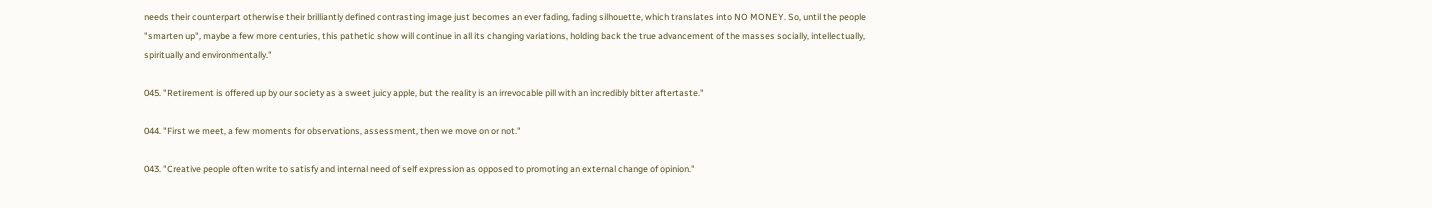needs their counterpart otherwise their brilliantly defined contrasting image just becomes an ever fading, fading silhouette, which translates into NO MONEY. So, until the people "smarten up", maybe a few more centuries, this pathetic show will continue in all its changing variations, holding back the true advancement of the masses socially, intellectually, spiritually and environmentally."

045. "Retirement is offered up by our society as a sweet juicy apple, but the reality is an irrevocable pill with an incredibly bitter aftertaste."

044. "First we meet, a few moments for observations, assessment, then we move on or not."

043. "Creative people often write to satisfy and internal need of self expression as opposed to promoting an external change of opinion."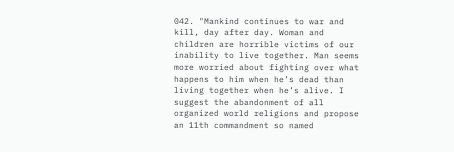042. "Mankind continues to war and kill, day after day. Woman and children are horrible victims of our inability to live together. Man seems more worried about fighting over what happens to him when he’s dead than living together when he’s alive. I suggest the abandonment of all organized world religions and propose an 11th commandment so named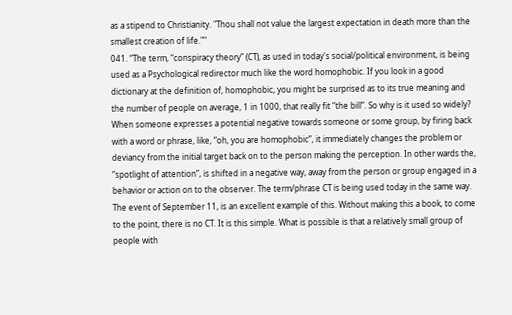as a stipend to Christianity. "Thou shall not value the largest expectation in death more than the smallest creation of life.""
041. “The term, “conspiracy theory” (CT), as used in today's social/political environment, is being used as a Psychological redirector much like the word homophobic. If you look in a good dictionary at the definition of, homophobic, you might be surprised as to its true meaning and the number of people on average, 1 in 1000, that really fit “the bill”. So why is it used so widely? When someone expresses a potential negative towards someone or some group, by firing back with a word or phrase, like, “oh, you are homophobic”, it immediately changes the problem or deviancy from the initial target back on to the person making the perception. In other wards the, “spotlight of attention”, is shifted in a negative way, away from the person or group engaged in a behavior or action on to the observer. The term/phrase CT is being used today in the same way. The event of September 11, is an excellent example of this. Without making this a book, to come to the point, there is no CT. It is this simple. What is possible is that a relatively small group of people with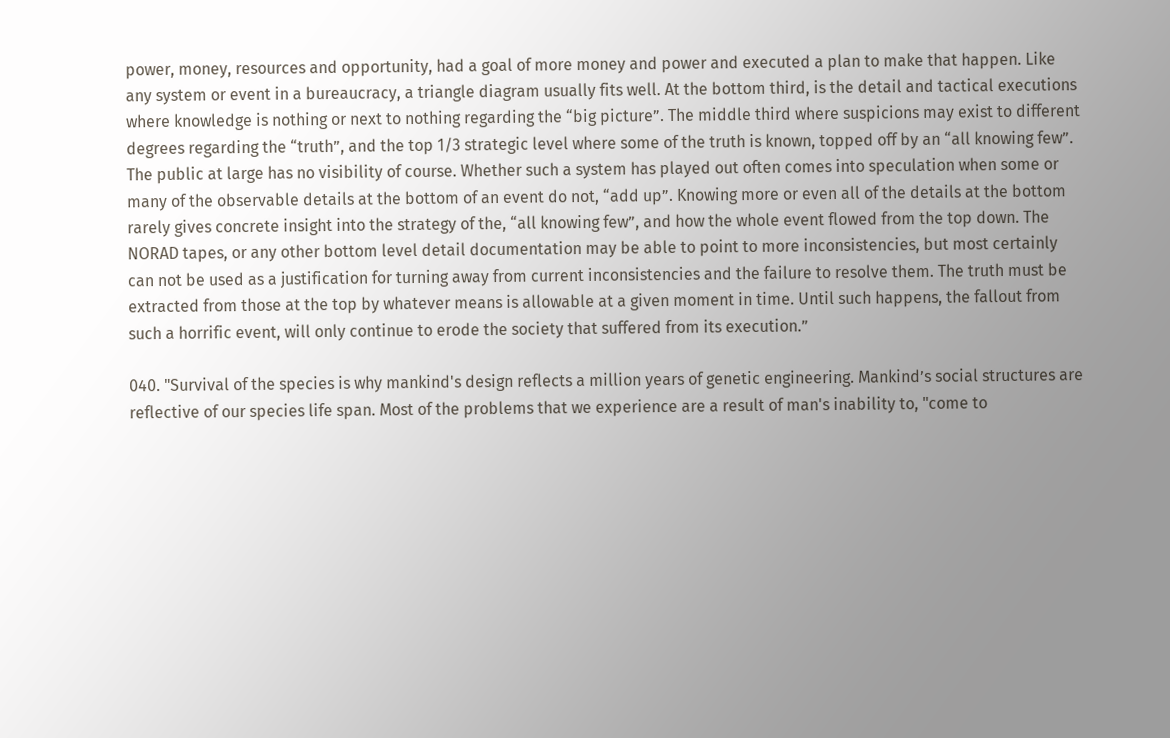power, money, resources and opportunity, had a goal of more money and power and executed a plan to make that happen. Like any system or event in a bureaucracy, a triangle diagram usually fits well. At the bottom third, is the detail and tactical executions where knowledge is nothing or next to nothing regarding the “big picture”. The middle third where suspicions may exist to different degrees regarding the “truth”, and the top 1/3 strategic level where some of the truth is known, topped off by an “all knowing few”. The public at large has no visibility of course. Whether such a system has played out often comes into speculation when some or many of the observable details at the bottom of an event do not, “add up”. Knowing more or even all of the details at the bottom rarely gives concrete insight into the strategy of the, “all knowing few”, and how the whole event flowed from the top down. The NORAD tapes, or any other bottom level detail documentation may be able to point to more inconsistencies, but most certainly can not be used as a justification for turning away from current inconsistencies and the failure to resolve them. The truth must be extracted from those at the top by whatever means is allowable at a given moment in time. Until such happens, the fallout from such a horrific event, will only continue to erode the society that suffered from its execution.”

040. "Survival of the species is why mankind's design reflects a million years of genetic engineering. Mankind’s social structures are reflective of our species life span. Most of the problems that we experience are a result of man's inability to, "come to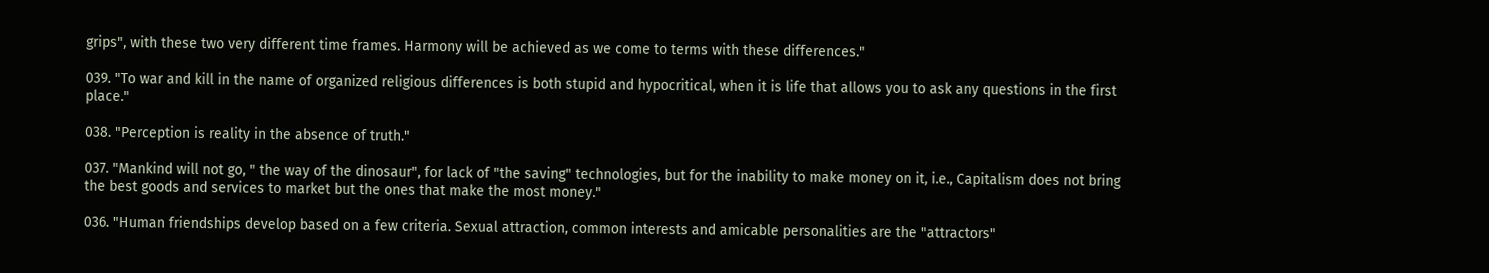grips", with these two very different time frames. Harmony will be achieved as we come to terms with these differences."

039. "To war and kill in the name of organized religious differences is both stupid and hypocritical, when it is life that allows you to ask any questions in the first place."

038. "Perception is reality in the absence of truth."

037. "Mankind will not go, " the way of the dinosaur", for lack of "the saving" technologies, but for the inability to make money on it, i.e., Capitalism does not bring the best goods and services to market but the ones that make the most money."

036. "Human friendships develop based on a few criteria. Sexual attraction, common interests and amicable personalities are the "attractors"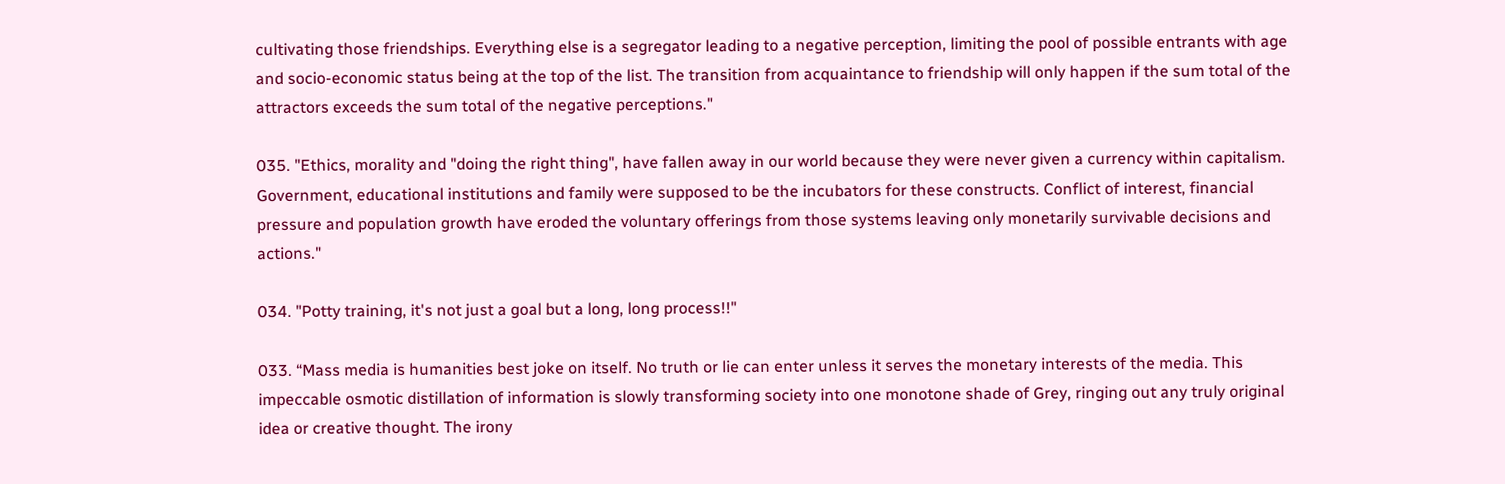cultivating those friendships. Everything else is a segregator leading to a negative perception, limiting the pool of possible entrants with age and socio-economic status being at the top of the list. The transition from acquaintance to friendship will only happen if the sum total of the attractors exceeds the sum total of the negative perceptions."

035. "Ethics, morality and "doing the right thing", have fallen away in our world because they were never given a currency within capitalism. Government, educational institutions and family were supposed to be the incubators for these constructs. Conflict of interest, financial pressure and population growth have eroded the voluntary offerings from those systems leaving only monetarily survivable decisions and actions."

034. "Potty training, it's not just a goal but a long, long process!!"

033. “Mass media is humanities best joke on itself. No truth or lie can enter unless it serves the monetary interests of the media. This impeccable osmotic distillation of information is slowly transforming society into one monotone shade of Grey, ringing out any truly original idea or creative thought. The irony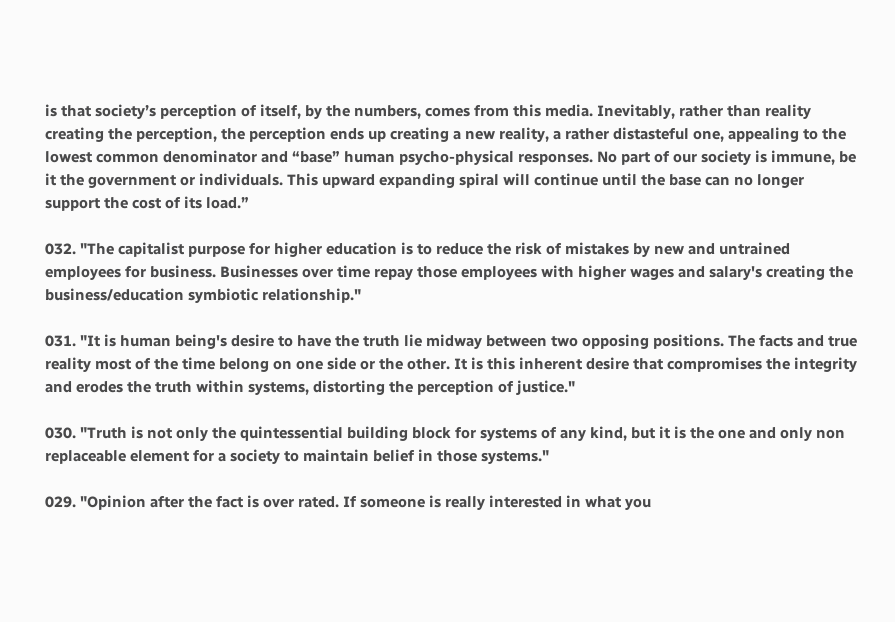is that society’s perception of itself, by the numbers, comes from this media. Inevitably, rather than reality creating the perception, the perception ends up creating a new reality, a rather distasteful one, appealing to the lowest common denominator and “base” human psycho-physical responses. No part of our society is immune, be it the government or individuals. This upward expanding spiral will continue until the base can no longer support the cost of its load.”

032. "The capitalist purpose for higher education is to reduce the risk of mistakes by new and untrained employees for business. Businesses over time repay those employees with higher wages and salary's creating the business/education symbiotic relationship."

031. "It is human being's desire to have the truth lie midway between two opposing positions. The facts and true reality most of the time belong on one side or the other. It is this inherent desire that compromises the integrity and erodes the truth within systems, distorting the perception of justice."

030. "Truth is not only the quintessential building block for systems of any kind, but it is the one and only non replaceable element for a society to maintain belief in those systems."

029. "Opinion after the fact is over rated. If someone is really interested in what you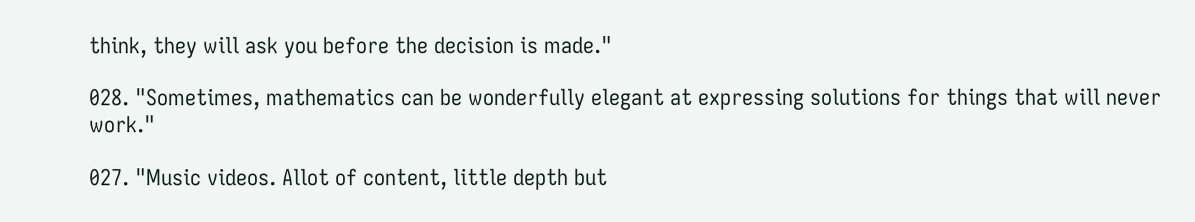think, they will ask you before the decision is made."

028. "Sometimes, mathematics can be wonderfully elegant at expressing solutions for things that will never work."

027. "Music videos. Allot of content, little depth but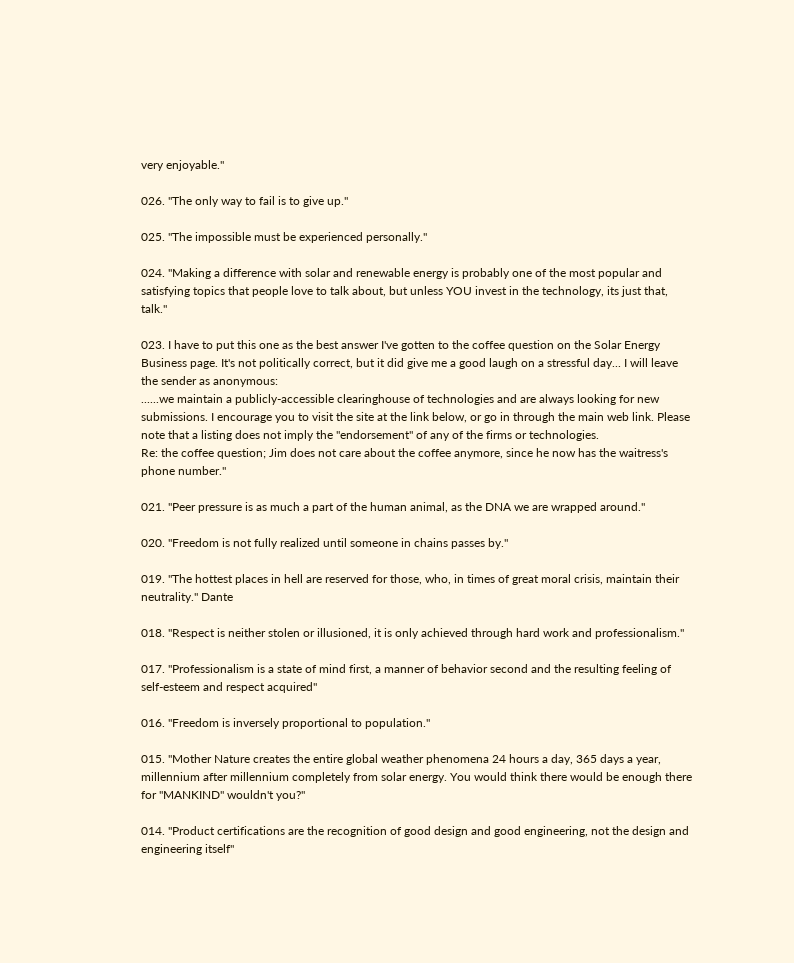very enjoyable."

026. "The only way to fail is to give up."

025. "The impossible must be experienced personally."

024. "Making a difference with solar and renewable energy is probably one of the most popular and satisfying topics that people love to talk about, but unless YOU invest in the technology, its just that, talk."

023. I have to put this one as the best answer I've gotten to the coffee question on the Solar Energy Business page. It's not politically correct, but it did give me a good laugh on a stressful day... I will leave the sender as anonymous:
......we maintain a publicly-accessible clearinghouse of technologies and are always looking for new submissions. I encourage you to visit the site at the link below, or go in through the main web link. Please note that a listing does not imply the "endorsement" of any of the firms or technologies.
Re: the coffee question; Jim does not care about the coffee anymore, since he now has the waitress's phone number."

021. "Peer pressure is as much a part of the human animal, as the DNA we are wrapped around."

020. "Freedom is not fully realized until someone in chains passes by."

019. "The hottest places in hell are reserved for those, who, in times of great moral crisis, maintain their neutrality." Dante

018. "Respect is neither stolen or illusioned, it is only achieved through hard work and professionalism."

017. "Professionalism is a state of mind first, a manner of behavior second and the resulting feeling of self-esteem and respect acquired"

016. "Freedom is inversely proportional to population."

015. "Mother Nature creates the entire global weather phenomena 24 hours a day, 365 days a year, millennium after millennium completely from solar energy. You would think there would be enough there for "MANKIND" wouldn't you?"

014. "Product certifications are the recognition of good design and good engineering, not the design and engineering itself"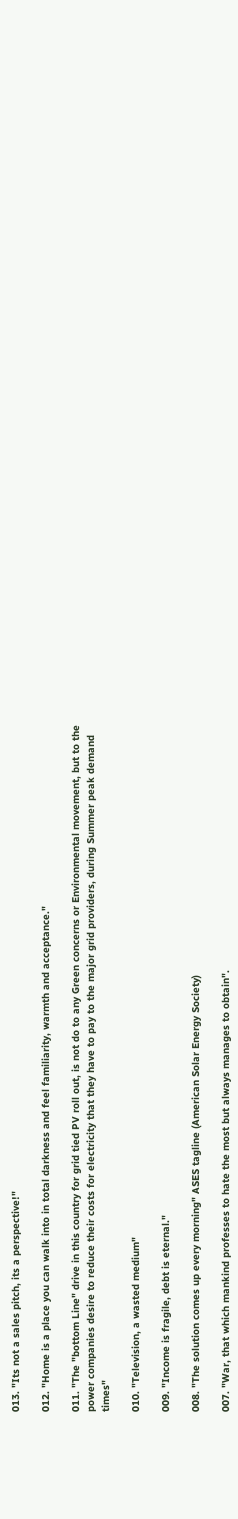013. "Its not a sales pitch, its a perspective!"

012. "Home is a place you can walk into in total darkness and feel familiarity, warmth and acceptance."

011. "The "bottom Line" drive in this country for grid tied PV roll out, is not do to any Green concerns or Environmental movement, but to the power companies desire to reduce their costs for electricity that they have to pay to the major grid providers, during Summer peak demand times"

010. "Television, a wasted medium"

009. "Income is fragile, debt is eternal."

008. "The solution comes up every morning" ASES tagline (American Solar Energy Society)

007. "War, that which mankind professes to hate the most but always manages to obtain".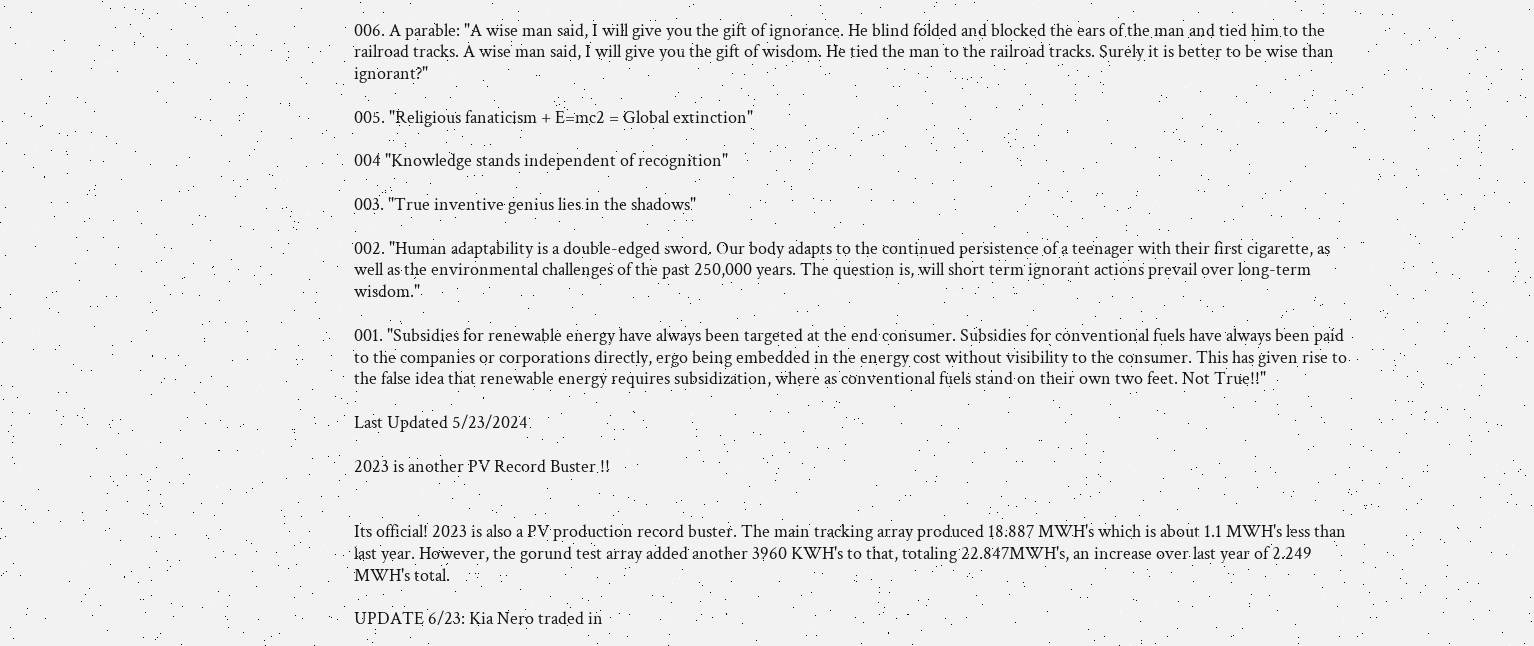006. A parable: "A wise man said, I will give you the gift of ignorance. He blind folded and blocked the ears of the man and tied him to the railroad tracks. A wise man said, I will give you the gift of wisdom. He tied the man to the railroad tracks. Surely it is better to be wise than ignorant?"

005. "Religious fanaticism + E=mc2 = Global extinction"

004 "Knowledge stands independent of recognition"

003. "True inventive genius lies in the shadows"

002. "Human adaptability is a double-edged sword. Our body adapts to the continued persistence of a teenager with their first cigarette, as well as the environmental challenges of the past 250,000 years. The question is, will short term ignorant actions prevail over long-term wisdom."

001. "Subsidies for renewable energy have always been targeted at the end consumer. Subsidies for conventional fuels have always been paid to the companies or corporations directly, ergo being embedded in the energy cost without visibility to the consumer. This has given rise to the false idea that renewable energy requires subsidization, where as conventional fuels stand on their own two feet. Not True!!"

Last Updated 5/23/2024

2023 is another PV Record Buster !!


Its official! 2023 is also a PV production record buster. The main tracking array produced 18.887 MWH's which is about 1.1 MWH's less than last year. However, the gorund test array added another 3960 KWH's to that, totaling 22.847MWH's, an increase over last year of 2.249 MWH's total.

UPDATE 6/23: Kia Nero traded in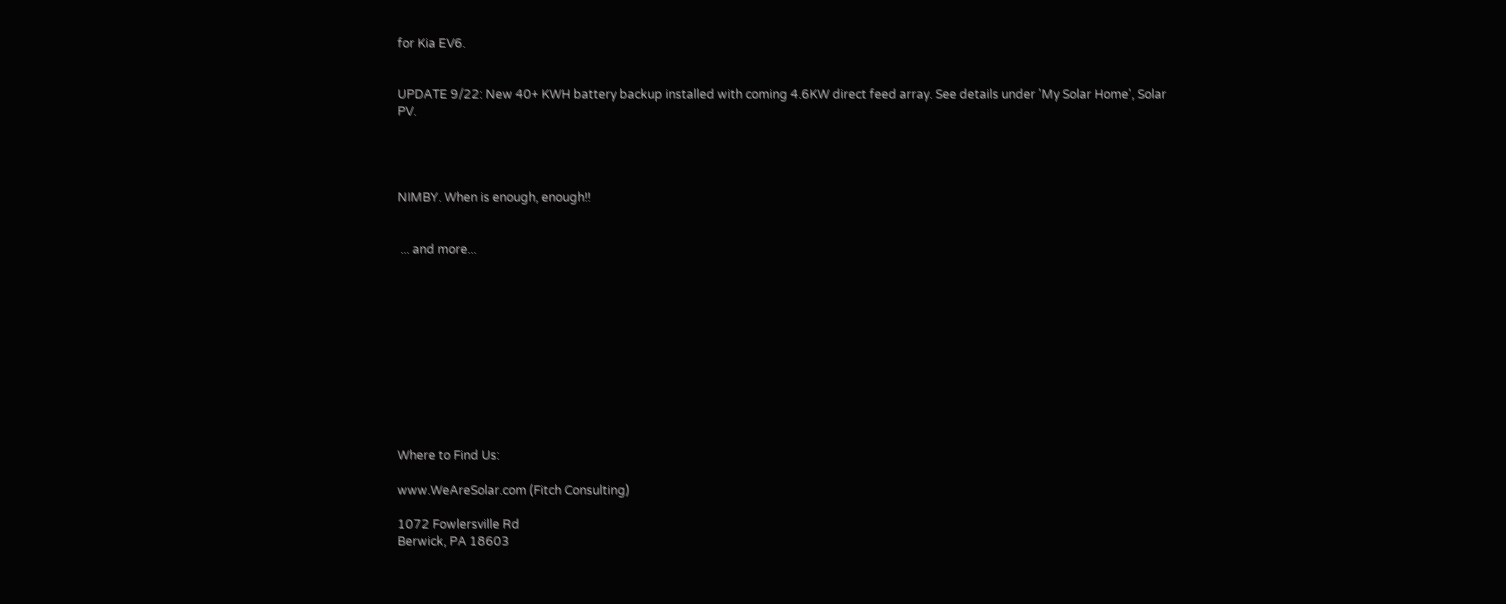for Kia EV6.


UPDATE 9/22: New 40+ KWH battery backup installed with coming 4.6KW direct feed array. See details under 'My Solar Home', Solar PV.




NIMBY. When is enough, enough!!


 ... and more...











Where to Find Us:

www.WeAreSolar.com (Fitch Consulting)

1072 Fowlersville Rd
Berwick, PA 18603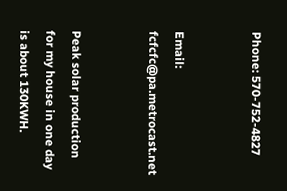Phone: 570-752-4827


Email: fcfcfc@pa.metrocast.net


Peak solar production for my house in one day is about 130KWH.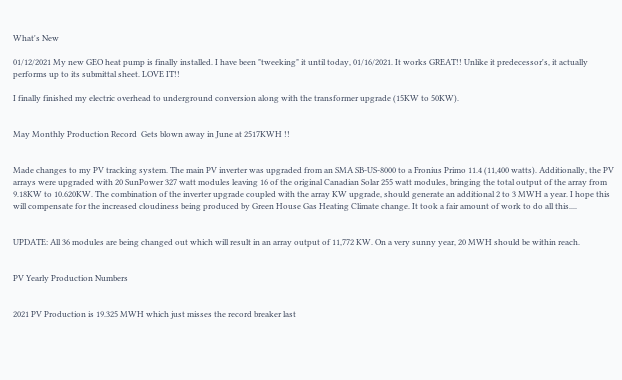What's New

01/12/2021 My new GEO heat pump is finally installed. I have been "tweeking" it until today, 01/16/2021. It works GREAT!! Unlike it predecessor's, it actually performs up to its submittal sheet. LOVE IT!!

I finally finished my electric overhead to underground conversion along with the transformer upgrade (15KW to 50KW).


May Monthly Production Record  Gets blown away in June at 2517KWH !!


Made changes to my PV tracking system. The main PV inverter was upgraded from an SMA SB-US-8000 to a Fronius Primo 11.4 (11,400 watts). Additionally, the PV arrays were upgraded with 20 SunPower 327 watt modules leaving 16 of the original Canadian Solar 255 watt modules, bringing the total output of the array from 9.18KW to 10.620KW. The combination of the inverter upgrade coupled with the array KW upgrade, should generate an additional 2 to 3 MWH a year. I hope this will compensate for the increased cloudiness being produced by Green House Gas Heating Climate change. It took a fair amount of work to do all this....


UPDATE: All 36 modules are being changed out which will result in an array output of 11,772 KW. On a very sunny year, 20 MWH should be within reach.


PV Yearly Production Numbers


2021 PV Production is 19.325 MWH which just misses the record breaker last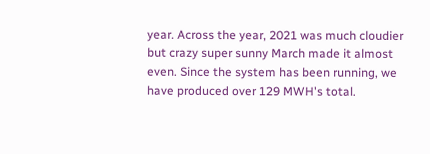year. Across the year, 2021 was much cloudier but crazy super sunny March made it almost even. Since the system has been running, we have produced over 129 MWH's total.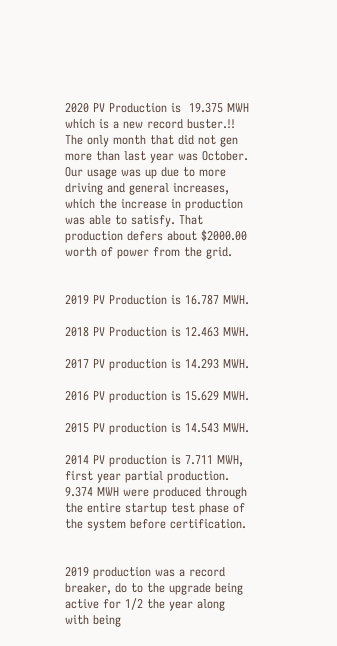2020 PV Production is  19.375 MWH which is a new record buster.!! The only month that did not gen more than last year was October. Our usage was up due to more driving and general increases, which the increase in production was able to satisfy. That production defers about $2000.00 worth of power from the grid.


2019 PV Production is 16.787 MWH.

2018 PV Production is 12.463 MWH.

2017 PV production is 14.293 MWH.

2016 PV production is 15.629 MWH.

2015 PV production is 14.543 MWH.

2014 PV production is 7.711 MWH, first year partial production. 9.374 MWH were produced through the entire startup test phase of the system before certification.


2019 production was a record breaker, do to the upgrade being active for 1/2 the year along with being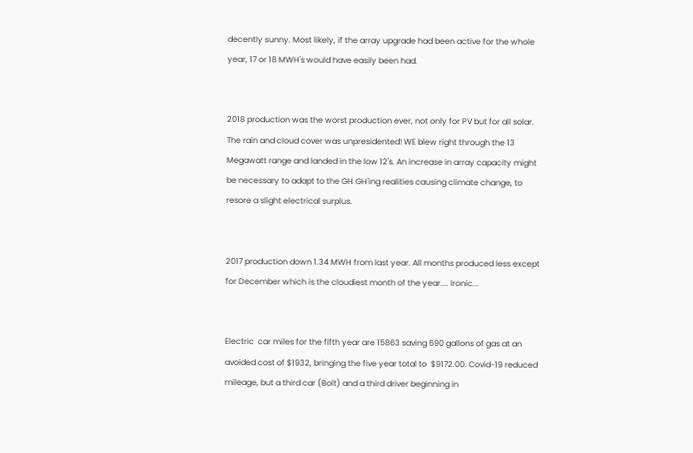decently sunny. Most likely, if the array upgrade had been active for the whole year, 17 or 18 MWH's would have easily been had.


2018 production was the worst production ever, not only for PV but for all solar. The rain and cloud cover was unpresidented! WE blew right through the 13 Megawatt range and landed in the low 12's. An increase in array capacity might be necessary to adapt to the GH GH'ing realities causing climate change, to resore a slight electrical surplus.


2017 production down 1.34 MWH from last year. All months produced less except for December which is the cloudiest month of the year.... Ironic...


Electric  car miles for the fifth year are 15863 saving 690 gallons of gas at an avoided cost of $1932, bringing the five year total to  $9172.00. Covid-19 reduced mileage, but a third car (Bolt) and a third driver beginning in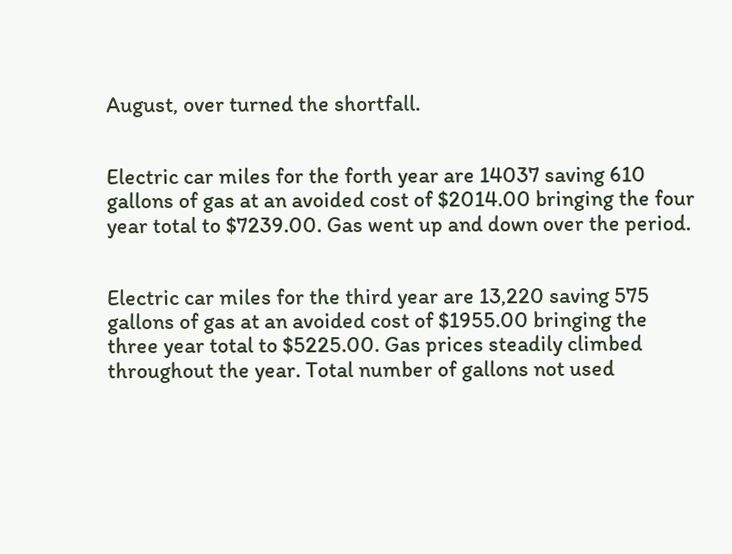August, over turned the shortfall.


Electric car miles for the forth year are 14037 saving 610 gallons of gas at an avoided cost of $2014.00 bringing the four year total to $7239.00. Gas went up and down over the period.


Electric car miles for the third year are 13,220 saving 575 gallons of gas at an avoided cost of $1955.00 bringing the three year total to $5225.00. Gas prices steadily climbed throughout the year. Total number of gallons not used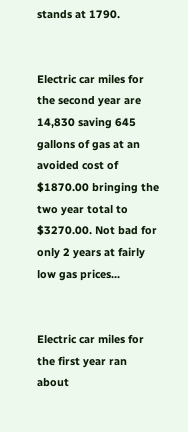stands at 1790.


Electric car miles for the second year are 14,830 saving 645 gallons of gas at an avoided cost of $1870.00 bringing the two year total to $3270.00. Not bad for only 2 years at fairly low gas prices...


Electric car miles for the first year ran about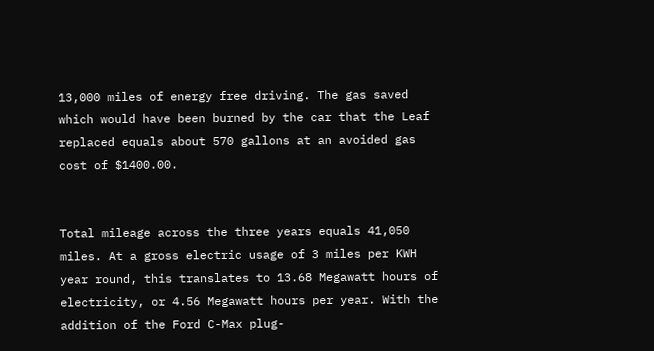13,000 miles of energy free driving. The gas saved which would have been burned by the car that the Leaf replaced equals about 570 gallons at an avoided gas cost of $1400.00.


Total mileage across the three years equals 41,050 miles. At a gross electric usage of 3 miles per KWH year round, this translates to 13.68 Megawatt hours of electricity, or 4.56 Megawatt hours per year. With the addition of the Ford C-Max plug-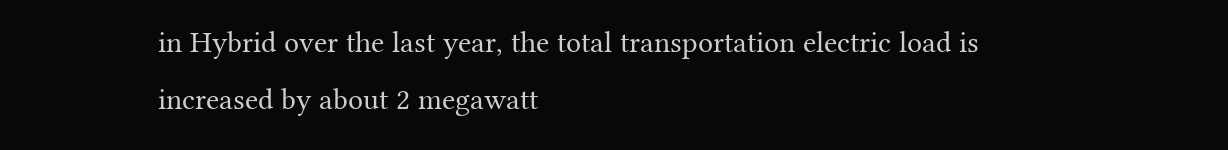in Hybrid over the last year, the total transportation electric load is increased by about 2 megawatt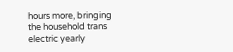hours more, bringing the household trans electric yearly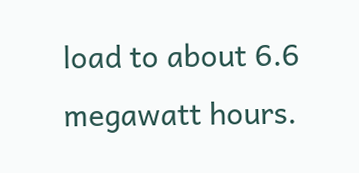load to about 6.6 megawatt hours.